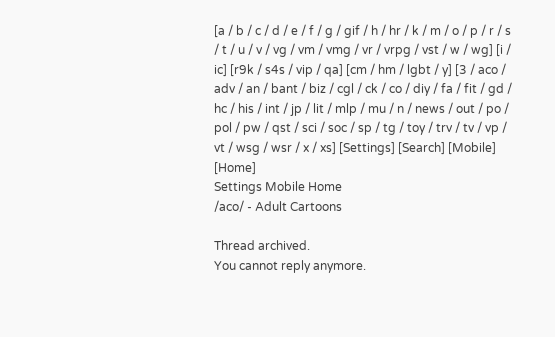[a / b / c / d / e / f / g / gif / h / hr / k / m / o / p / r / s / t / u / v / vg / vm / vmg / vr / vrpg / vst / w / wg] [i / ic] [r9k / s4s / vip / qa] [cm / hm / lgbt / y] [3 / aco / adv / an / bant / biz / cgl / ck / co / diy / fa / fit / gd / hc / his / int / jp / lit / mlp / mu / n / news / out / po / pol / pw / qst / sci / soc / sp / tg / toy / trv / tv / vp / vt / wsg / wsr / x / xs] [Settings] [Search] [Mobile] [Home]
Settings Mobile Home
/aco/ - Adult Cartoons

Thread archived.
You cannot reply anymore.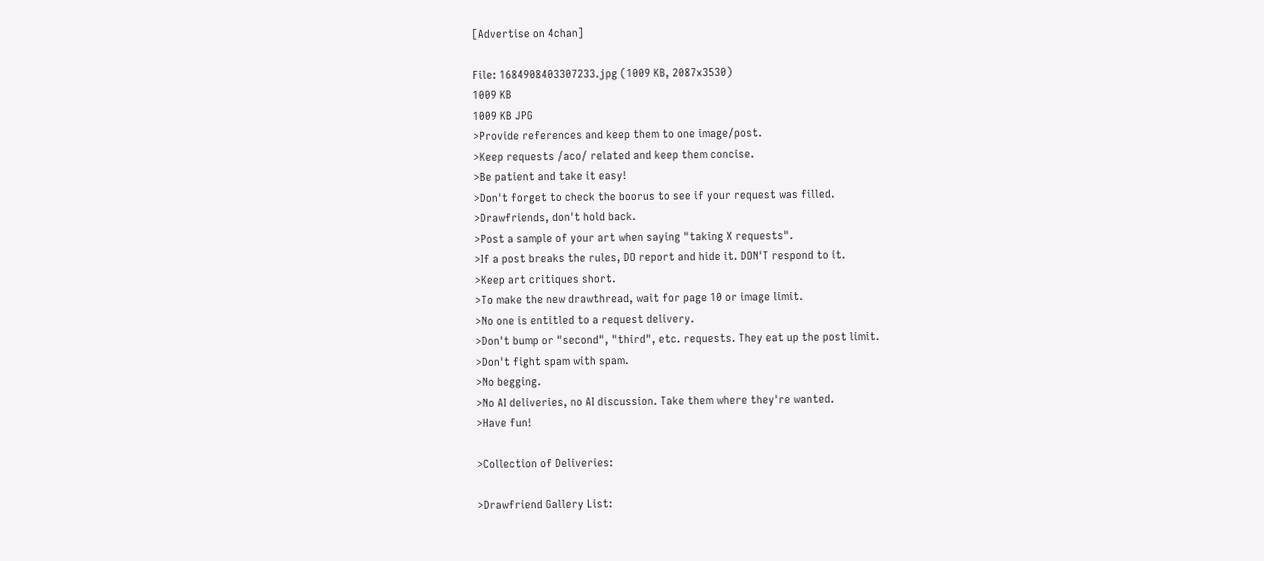[Advertise on 4chan]

File: 1684908403307233.jpg (1009 KB, 2087x3530)
1009 KB
1009 KB JPG
>Provide references and keep them to one image/post.
>Keep requests /aco/ related and keep them concise.
>Be patient and take it easy!
>Don't forget to check the boorus to see if your request was filled.
>Drawfriends, don't hold back.
>Post a sample of your art when saying "taking X requests".
>If a post breaks the rules, DO report and hide it. DON'T respond to it.
>Keep art critiques short.
>To make the new drawthread, wait for page 10 or image limit.
>No one is entitled to a request delivery.
>Don't bump or "second", "third", etc. requests. They eat up the post limit.
>Don't fight spam with spam.
>No begging.
>No AI deliveries, no AI discussion. Take them where they're wanted.
>Have fun!

>Collection of Deliveries:

>Drawfriend Gallery List: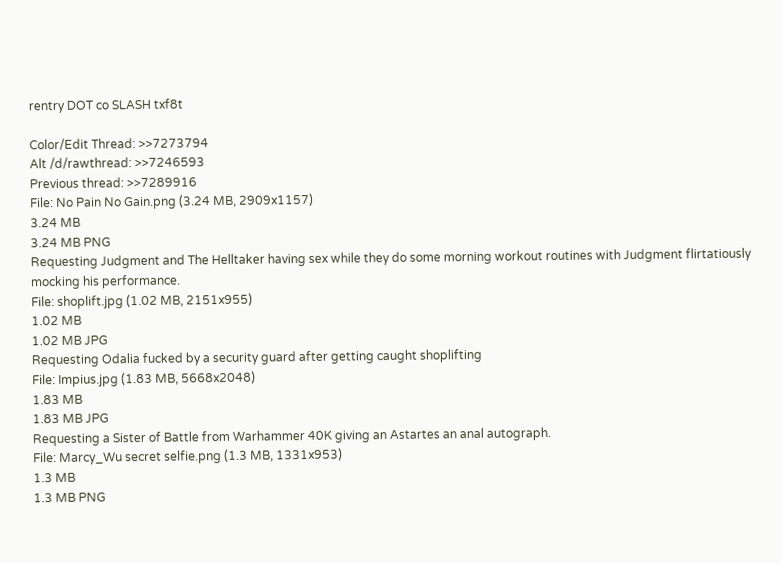rentry DOT co SLASH txf8t

Color/Edit Thread: >>7273794
Alt /d/rawthread: >>7246593
Previous thread: >>7289916
File: No Pain No Gain.png (3.24 MB, 2909x1157)
3.24 MB
3.24 MB PNG
Requesting Judgment and The Helltaker having sex while they do some morning workout routines with Judgment flirtatiously mocking his performance.
File: shoplift.jpg (1.02 MB, 2151x955)
1.02 MB
1.02 MB JPG
Requesting Odalia fucked by a security guard after getting caught shoplifting
File: Impius.jpg (1.83 MB, 5668x2048)
1.83 MB
1.83 MB JPG
Requesting a Sister of Battle from Warhammer 40K giving an Astartes an anal autograph.
File: Marcy_Wu secret selfie.png (1.3 MB, 1331x953)
1.3 MB
1.3 MB PNG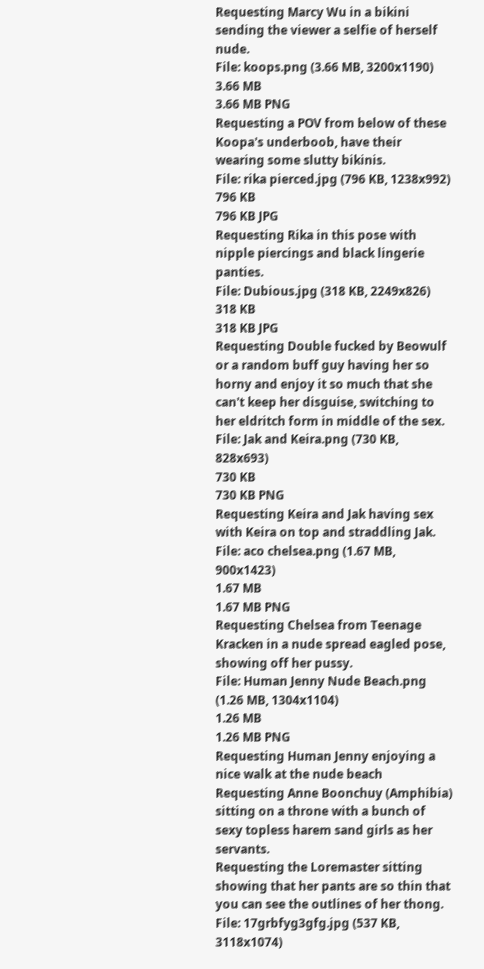Requesting Marcy Wu in a bikini sending the viewer a selfie of herself nude.
File: koops.png (3.66 MB, 3200x1190)
3.66 MB
3.66 MB PNG
Requesting a POV from below of these Koopa's underboob, have their wearing some slutty bikinis.
File: rika pierced.jpg (796 KB, 1238x992)
796 KB
796 KB JPG
Requesting Rika in this pose with nipple piercings and black lingerie panties.
File: Dubious.jpg (318 KB, 2249x826)
318 KB
318 KB JPG
Requesting Double fucked by Beowulf or a random buff guy having her so horny and enjoy it so much that she can't keep her disguise, switching to her eldritch form in middle of the sex.
File: Jak and Keira.png (730 KB, 828x693)
730 KB
730 KB PNG
Requesting Keira and Jak having sex with Keira on top and straddling Jak.
File: aco chelsea.png (1.67 MB, 900x1423)
1.67 MB
1.67 MB PNG
Requesting Chelsea from Teenage Kracken in a nude spread eagled pose, showing off her pussy.
File: Human Jenny Nude Beach.png (1.26 MB, 1304x1104)
1.26 MB
1.26 MB PNG
Requesting Human Jenny enjoying a nice walk at the nude beach
Requesting Anne Boonchuy (Amphibia) sitting on a throne with a bunch of sexy topless harem sand girls as her servants.
Requesting the Loremaster sitting showing that her pants are so thin that you can see the outlines of her thong.
File: 17grbfyg3gfg.jpg (537 KB, 3118x1074)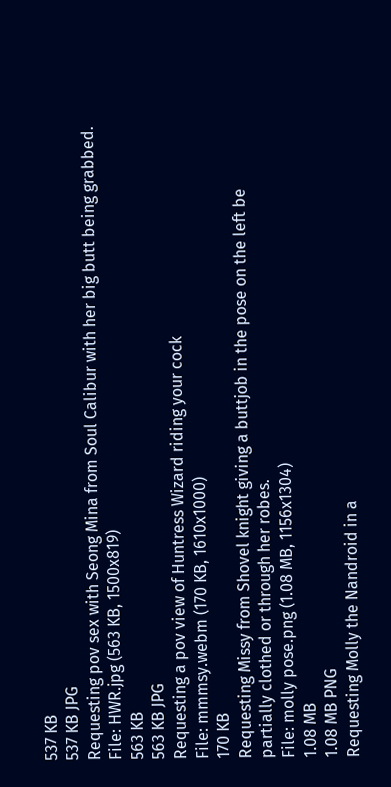537 KB
537 KB JPG
Requesting pov sex with Seong Mina from Soul Calibur with her big butt being grabbed.
File: HWR.jpg (563 KB, 1500x819)
563 KB
563 KB JPG
Requesting a pov view of Huntress Wizard riding your cock
File: mmmsy.webm (170 KB, 1610x1000)
170 KB
Requesting Missy from Shovel knight giving a buttjob in the pose on the left be partially clothed or through her robes.
File: molly pose.png (1.08 MB, 1156x1304)
1.08 MB
1.08 MB PNG
Requesting Molly the Nandroid in a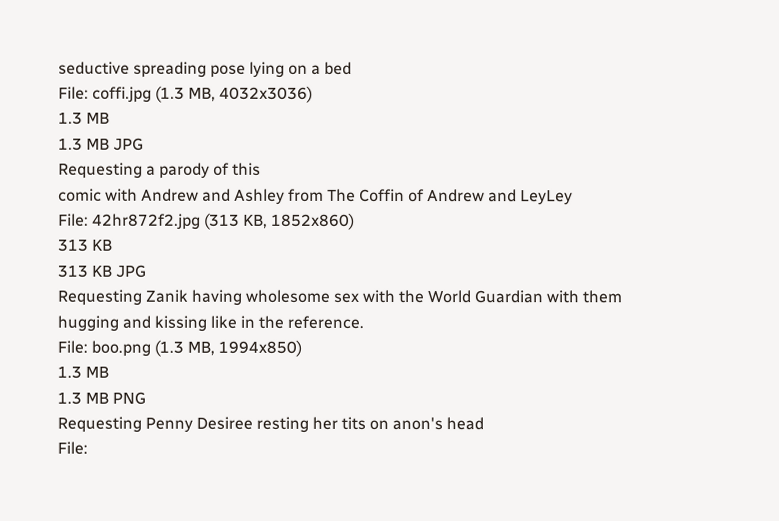seductive spreading pose lying on a bed
File: coffi.jpg (1.3 MB, 4032x3036)
1.3 MB
1.3 MB JPG
Requesting a parody of this
comic with Andrew and Ashley from The Coffin of Andrew and LeyLey
File: 42hr872f2.jpg (313 KB, 1852x860)
313 KB
313 KB JPG
Requesting Zanik having wholesome sex with the World Guardian with them hugging and kissing like in the reference.
File: boo.png (1.3 MB, 1994x850)
1.3 MB
1.3 MB PNG
Requesting Penny Desiree resting her tits on anon's head
File: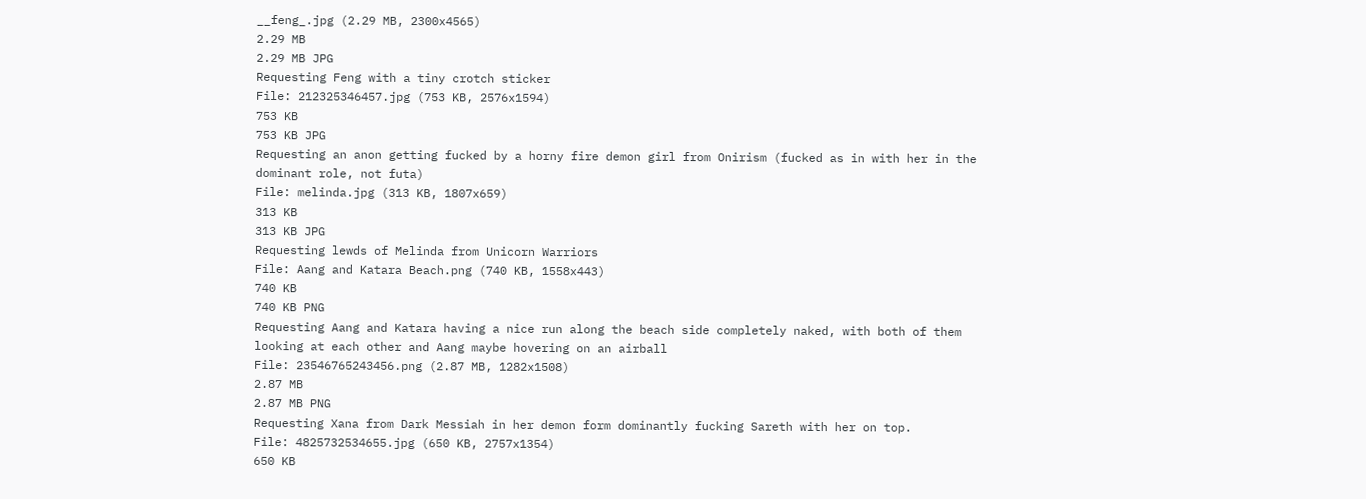__feng_.jpg (2.29 MB, 2300x4565)
2.29 MB
2.29 MB JPG
Requesting Feng with a tiny crotch sticker
File: 212325346457.jpg (753 KB, 2576x1594)
753 KB
753 KB JPG
Requesting an anon getting fucked by a horny fire demon girl from Onirism (fucked as in with her in the dominant role, not futa)
File: melinda.jpg (313 KB, 1807x659)
313 KB
313 KB JPG
Requesting lewds of Melinda from Unicorn Warriors
File: Aang and Katara Beach.png (740 KB, 1558x443)
740 KB
740 KB PNG
Requesting Aang and Katara having a nice run along the beach side completely naked, with both of them looking at each other and Aang maybe hovering on an airball
File: 23546765243456.png (2.87 MB, 1282x1508)
2.87 MB
2.87 MB PNG
Requesting Xana from Dark Messiah in her demon form dominantly fucking Sareth with her on top.
File: 4825732534655.jpg (650 KB, 2757x1354)
650 KB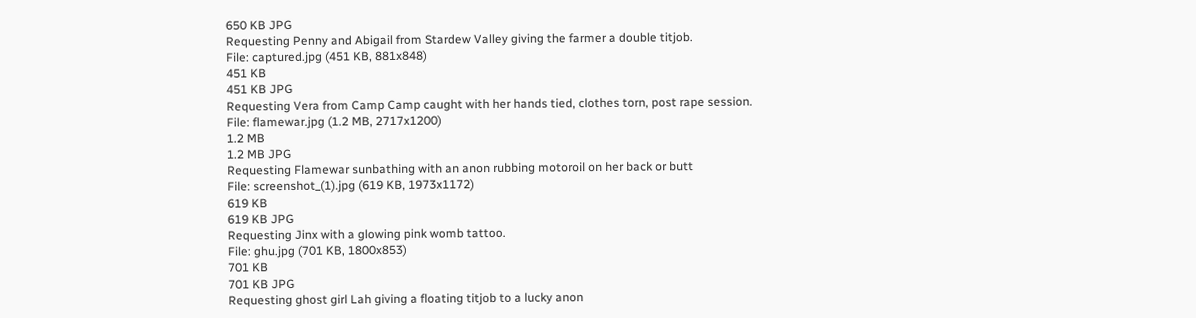650 KB JPG
Requesting Penny and Abigail from Stardew Valley giving the farmer a double titjob.
File: captured.jpg (451 KB, 881x848)
451 KB
451 KB JPG
Requesting Vera from Camp Camp caught with her hands tied, clothes torn, post rape session.
File: flamewar.jpg (1.2 MB, 2717x1200)
1.2 MB
1.2 MB JPG
Requesting Flamewar sunbathing with an anon rubbing motoroil on her back or butt
File: screenshot_(1).jpg (619 KB, 1973x1172)
619 KB
619 KB JPG
Requesting Jinx with a glowing pink womb tattoo.
File: ghu.jpg (701 KB, 1800x853)
701 KB
701 KB JPG
Requesting ghost girl Lah giving a floating titjob to a lucky anon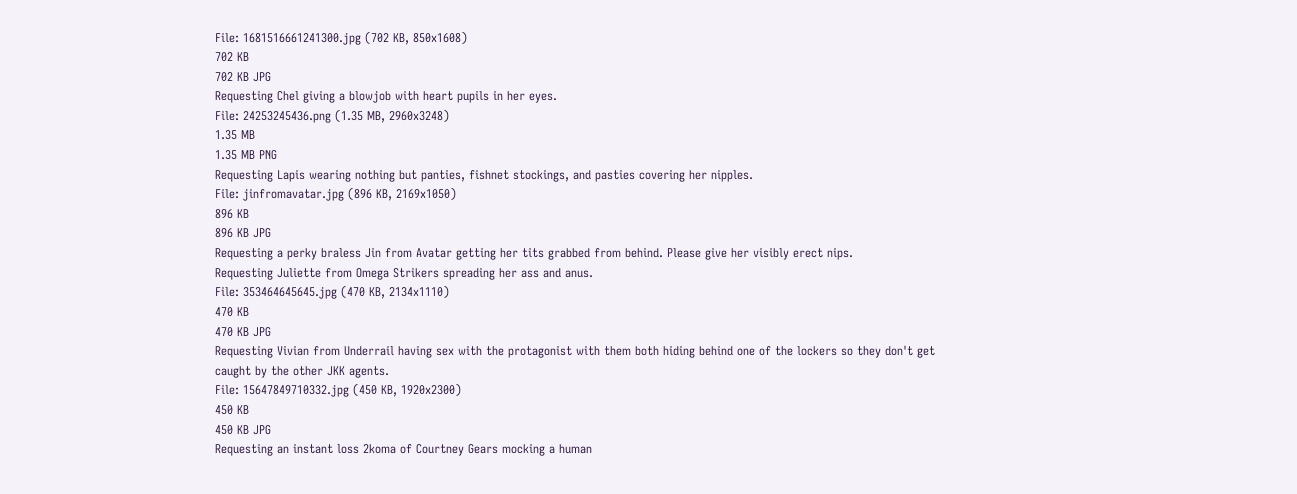File: 1681516661241300.jpg (702 KB, 850x1608)
702 KB
702 KB JPG
Requesting Chel giving a blowjob with heart pupils in her eyes.
File: 24253245436.png (1.35 MB, 2960x3248)
1.35 MB
1.35 MB PNG
Requesting Lapis wearing nothing but panties, fishnet stockings, and pasties covering her nipples.
File: jinfromavatar.jpg (896 KB, 2169x1050)
896 KB
896 KB JPG
Requesting a perky braless Jin from Avatar getting her tits grabbed from behind. Please give her visibly erect nips.
Requesting Juliette from Omega Strikers spreading her ass and anus.
File: 353464645645.jpg (470 KB, 2134x1110)
470 KB
470 KB JPG
Requesting Vivian from Underrail having sex with the protagonist with them both hiding behind one of the lockers so they don't get caught by the other JKK agents.
File: 15647849710332.jpg (450 KB, 1920x2300)
450 KB
450 KB JPG
Requesting an instant loss 2koma of Courtney Gears mocking a human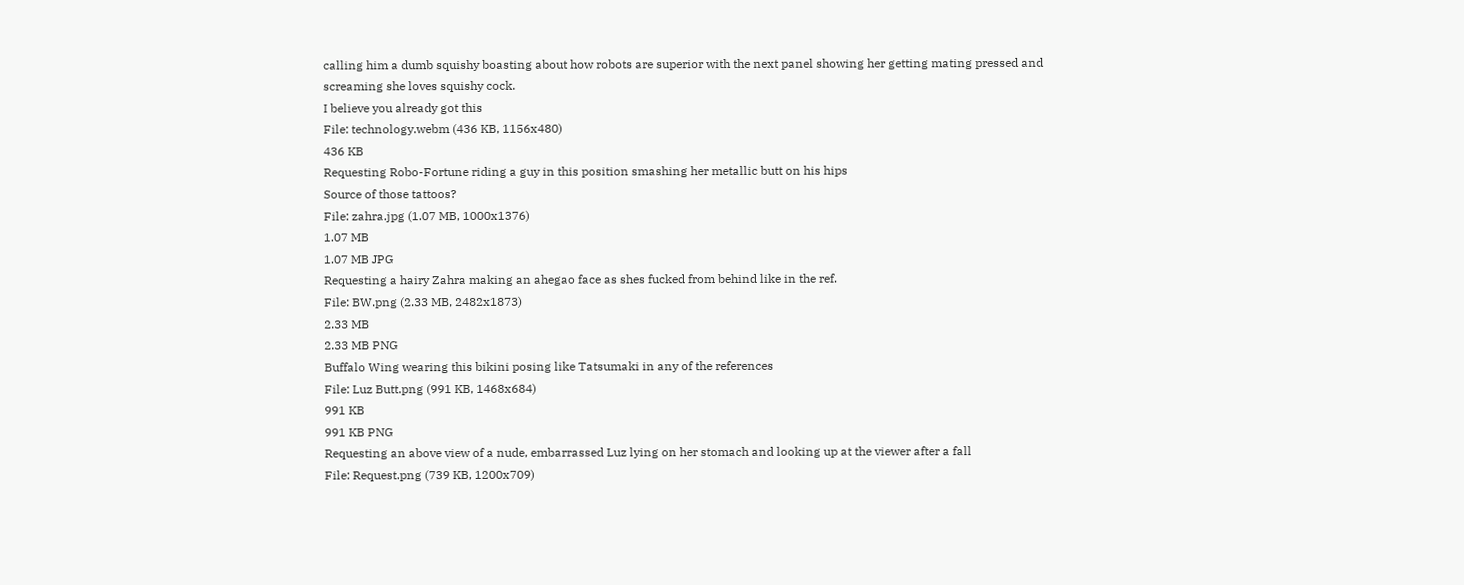calling him a dumb squishy boasting about how robots are superior with the next panel showing her getting mating pressed and screaming she loves squishy cock.
I believe you already got this
File: technology.webm (436 KB, 1156x480)
436 KB
Requesting Robo-Fortune riding a guy in this position smashing her metallic butt on his hips
Source of those tattoos?
File: zahra.jpg (1.07 MB, 1000x1376)
1.07 MB
1.07 MB JPG
Requesting a hairy Zahra making an ahegao face as shes fucked from behind like in the ref.
File: BW.png (2.33 MB, 2482x1873)
2.33 MB
2.33 MB PNG
Buffalo Wing wearing this bikini posing like Tatsumaki in any of the references
File: Luz Butt.png (991 KB, 1468x684)
991 KB
991 KB PNG
Requesting an above view of a nude, embarrassed Luz lying on her stomach and looking up at the viewer after a fall
File: Request.png (739 KB, 1200x709)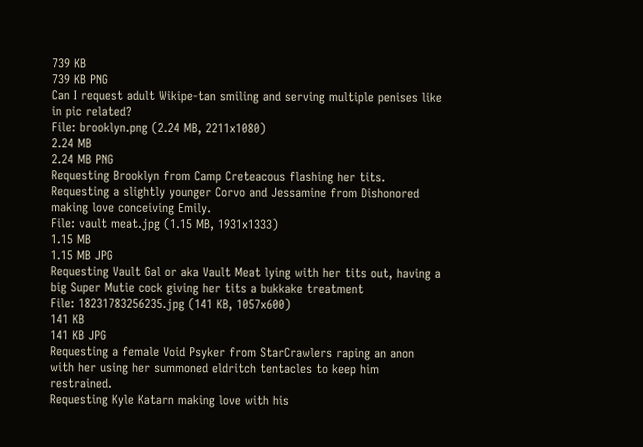739 KB
739 KB PNG
Can I request adult Wikipe-tan smiling and serving multiple penises like in pic related?
File: brooklyn.png (2.24 MB, 2211x1080)
2.24 MB
2.24 MB PNG
Requesting Brooklyn from Camp Creteacous flashing her tits.
Requesting a slightly younger Corvo and Jessamine from Dishonored making love conceiving Emily.
File: vault meat.jpg (1.15 MB, 1931x1333)
1.15 MB
1.15 MB JPG
Requesting Vault Gal or aka Vault Meat lying with her tits out, having a big Super Mutie cock giving her tits a bukkake treatment
File: 18231783256235.jpg (141 KB, 1057x600)
141 KB
141 KB JPG
Requesting a female Void Psyker from StarCrawlers raping an anon with her using her summoned eldritch tentacles to keep him restrained.
Requesting Kyle Katarn making love with his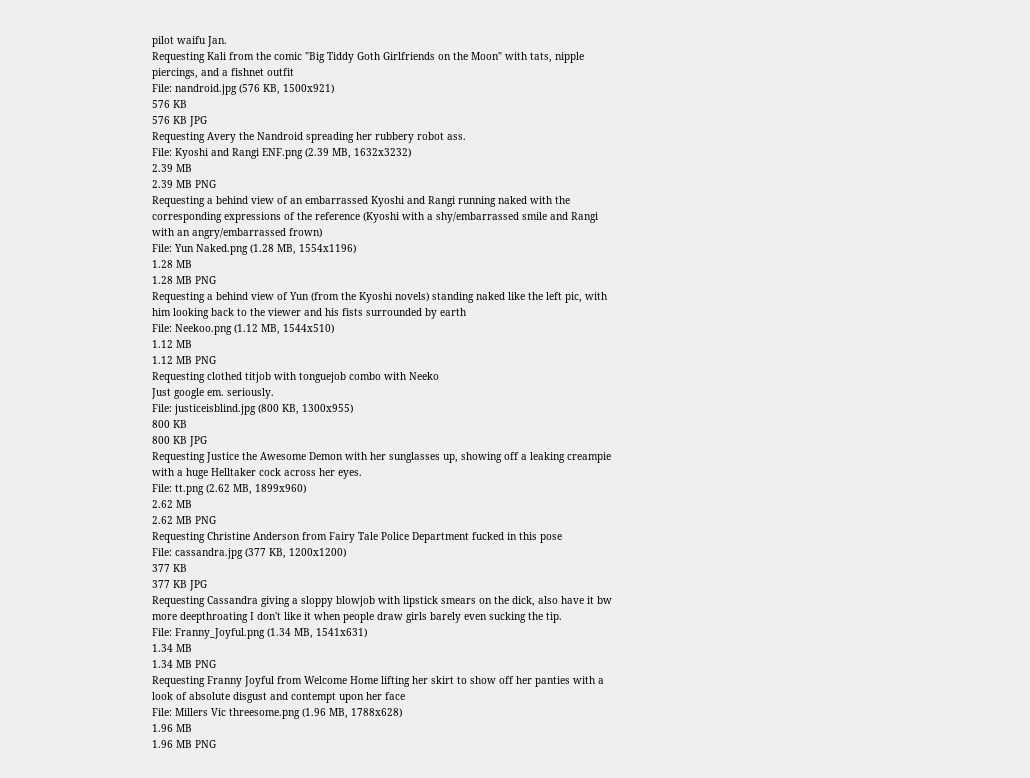pilot waifu Jan.
Requesting Kali from the comic "Big Tiddy Goth Girlfriends on the Moon" with tats, nipple piercings, and a fishnet outfit
File: nandroid.jpg (576 KB, 1500x921)
576 KB
576 KB JPG
Requesting Avery the Nandroid spreading her rubbery robot ass.
File: Kyoshi and Rangi ENF.png (2.39 MB, 1632x3232)
2.39 MB
2.39 MB PNG
Requesting a behind view of an embarrassed Kyoshi and Rangi running naked with the corresponding expressions of the reference (Kyoshi with a shy/embarrassed smile and Rangi with an angry/embarrassed frown)
File: Yun Naked.png (1.28 MB, 1554x1196)
1.28 MB
1.28 MB PNG
Requesting a behind view of Yun (from the Kyoshi novels) standing naked like the left pic, with him looking back to the viewer and his fists surrounded by earth
File: Neekoo.png (1.12 MB, 1544x510)
1.12 MB
1.12 MB PNG
Requesting clothed titjob with tonguejob combo with Neeko
Just google em. seriously.
File: justiceisblind.jpg (800 KB, 1300x955)
800 KB
800 KB JPG
Requesting Justice the Awesome Demon with her sunglasses up, showing off a leaking creampie with a huge Helltaker cock across her eyes.
File: tt.png (2.62 MB, 1899x960)
2.62 MB
2.62 MB PNG
Requesting Christine Anderson from Fairy Tale Police Department fucked in this pose
File: cassandra.jpg (377 KB, 1200x1200)
377 KB
377 KB JPG
Requesting Cassandra giving a sloppy blowjob with lipstick smears on the dick, also have it bw more deepthroating I don't like it when people draw girls barely even sucking the tip.
File: Franny_Joyful.png (1.34 MB, 1541x631)
1.34 MB
1.34 MB PNG
Requesting Franny Joyful from Welcome Home lifting her skirt to show off her panties with a look of absolute disgust and contempt upon her face
File: Millers Vic threesome.png (1.96 MB, 1788x628)
1.96 MB
1.96 MB PNG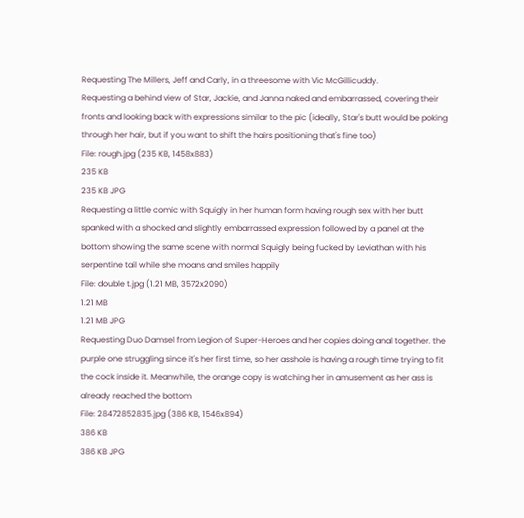Requesting The Millers, Jeff and Carly, in a threesome with Vic McGillicuddy.
Requesting a behind view of Star, Jackie, and Janna naked and embarrassed, covering their fronts and looking back with expressions similar to the pic (ideally, Star's butt would be poking through her hair, but if you want to shift the hairs positioning that's fine too)
File: rough.jpg (235 KB, 1458x883)
235 KB
235 KB JPG
Requesting a little comic with Squigly in her human form having rough sex with her butt spanked with a shocked and slightly embarrassed expression followed by a panel at the bottom showing the same scene with normal Squigly being fucked by Leviathan with his serpentine tail while she moans and smiles happily
File: double t.jpg (1.21 MB, 3572x2090)
1.21 MB
1.21 MB JPG
Requesting Duo Damsel from Legion of Super-Heroes and her copies doing anal together. the purple one struggling since it's her first time, so her asshole is having a rough time trying to fit the cock inside it. Meanwhile, the orange copy is watching her in amusement as her ass is already reached the bottom
File: 28472852835.jpg (386 KB, 1546x894)
386 KB
386 KB JPG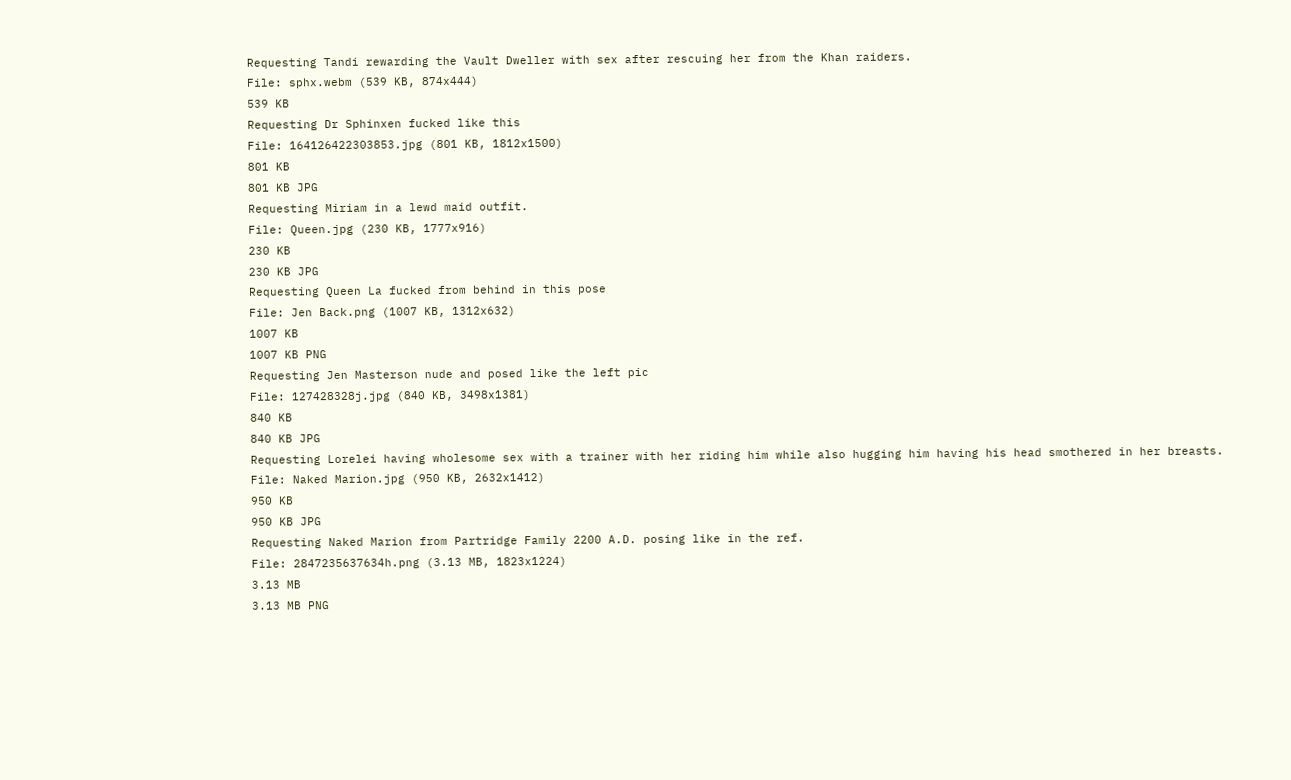Requesting Tandi rewarding the Vault Dweller with sex after rescuing her from the Khan raiders.
File: sphx.webm (539 KB, 874x444)
539 KB
Requesting Dr Sphinxen fucked like this
File: 164126422303853.jpg (801 KB, 1812x1500)
801 KB
801 KB JPG
Requesting Miriam in a lewd maid outfit.
File: Queen.jpg (230 KB, 1777x916)
230 KB
230 KB JPG
Requesting Queen La fucked from behind in this pose
File: Jen Back.png (1007 KB, 1312x632)
1007 KB
1007 KB PNG
Requesting Jen Masterson nude and posed like the left pic
File: 127428328j.jpg (840 KB, 3498x1381)
840 KB
840 KB JPG
Requesting Lorelei having wholesome sex with a trainer with her riding him while also hugging him having his head smothered in her breasts.
File: Naked Marion.jpg (950 KB, 2632x1412)
950 KB
950 KB JPG
Requesting Naked Marion from Partridge Family 2200 A.D. posing like in the ref.
File: 2847235637634h.png (3.13 MB, 1823x1224)
3.13 MB
3.13 MB PNG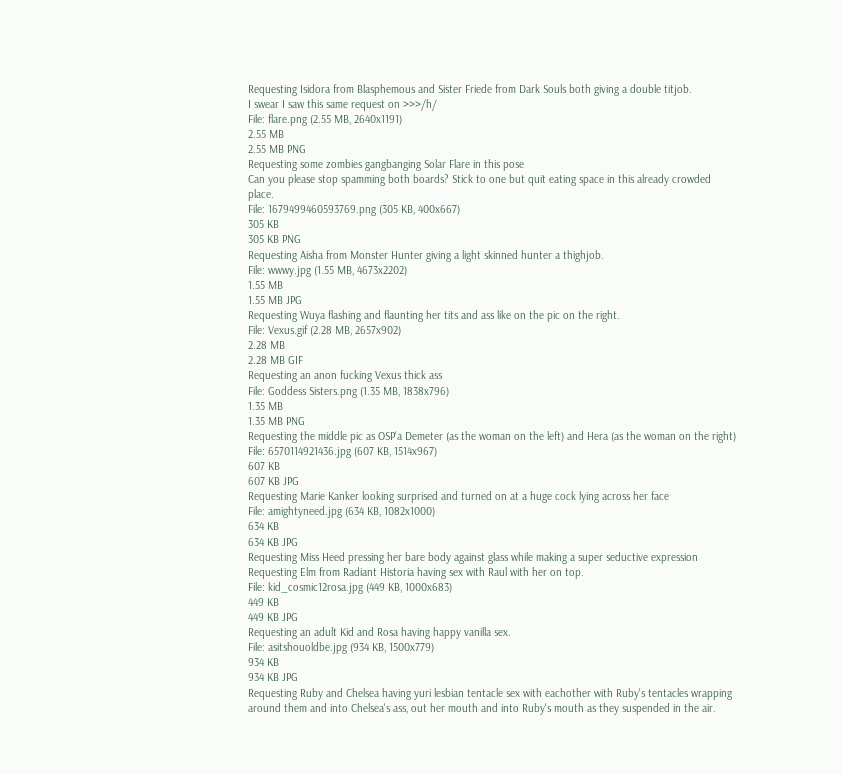Requesting Isidora from Blasphemous and Sister Friede from Dark Souls both giving a double titjob.
I swear I saw this same request on >>>/h/
File: flare.png (2.55 MB, 2640x1191)
2.55 MB
2.55 MB PNG
Requesting some zombies gangbanging Solar Flare in this pose
Can you please stop spamming both boards? Stick to one but quit eating space in this already crowded place.
File: 1679499460593769.png (305 KB, 400x667)
305 KB
305 KB PNG
Requesting Aisha from Monster Hunter giving a light skinned hunter a thighjob.
File: wwwy.jpg (1.55 MB, 4673x2202)
1.55 MB
1.55 MB JPG
Requesting Wuya flashing and flaunting her tits and ass like on the pic on the right.
File: Vexus.gif (2.28 MB, 2657x902)
2.28 MB
2.28 MB GIF
Requesting an anon fucking Vexus thick ass
File: Goddess Sisters.png (1.35 MB, 1838x796)
1.35 MB
1.35 MB PNG
Requesting the middle pic as OSP'a Demeter (as the woman on the left) and Hera (as the woman on the right)
File: 6570114921436.jpg (607 KB, 1514x967)
607 KB
607 KB JPG
Requesting Marie Kanker looking surprised and turned on at a huge cock lying across her face
File: amightyneed.jpg (634 KB, 1082x1000)
634 KB
634 KB JPG
Requesting Miss Heed pressing her bare body against glass while making a super seductive expression
Requesting Elm from Radiant Historia having sex with Raul with her on top.
File: kid_cosmic12rosa.jpg (449 KB, 1000x683)
449 KB
449 KB JPG
Requesting an adult Kid and Rosa having happy vanilla sex.
File: asitshouoldbe.jpg (934 KB, 1500x779)
934 KB
934 KB JPG
Requesting Ruby and Chelsea having yuri lesbian tentacle sex with eachother with Ruby's tentacles wrapping around them and into Chelsea's ass, out her mouth and into Ruby's mouth as they suspended in the air.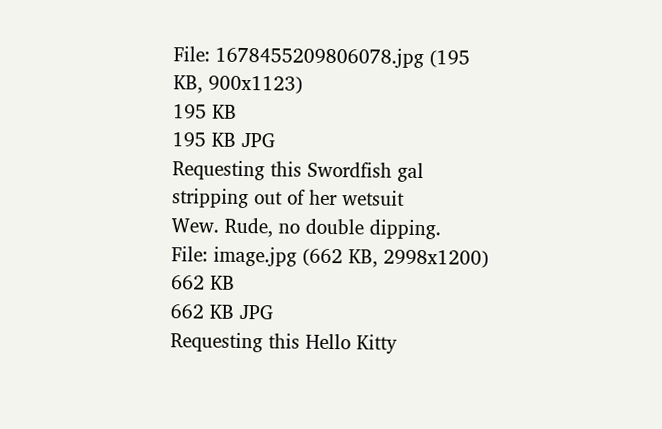File: 1678455209806078.jpg (195 KB, 900x1123)
195 KB
195 KB JPG
Requesting this Swordfish gal stripping out of her wetsuit
Wew. Rude, no double dipping.
File: image.jpg (662 KB, 2998x1200)
662 KB
662 KB JPG
Requesting this Hello Kitty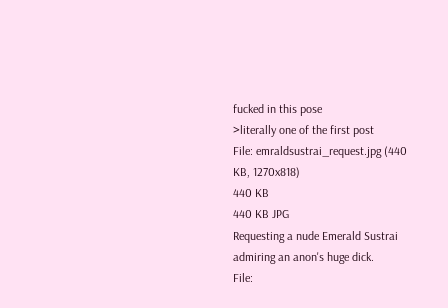fucked in this pose
>literally one of the first post
File: emraldsustrai_request.jpg (440 KB, 1270x818)
440 KB
440 KB JPG
Requesting a nude Emerald Sustrai admiring an anon's huge dick.
File: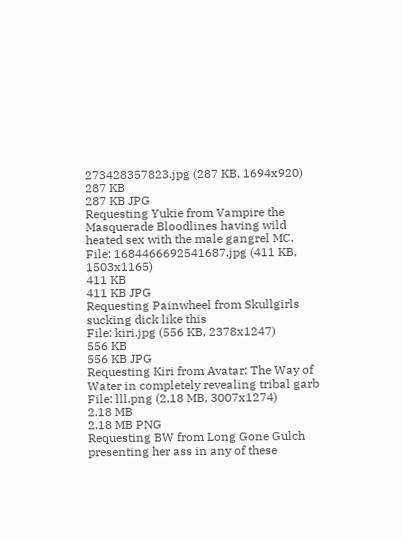273428357823.jpg (287 KB, 1694x920)
287 KB
287 KB JPG
Requesting Yukie from Vampire the Masquerade Bloodlines having wild heated sex with the male gangrel MC.
File: 1684466692541687.jpg (411 KB, 1503x1165)
411 KB
411 KB JPG
Requesting Painwheel from Skullgirls sucking dick like this
File: kiri.jpg (556 KB, 2378x1247)
556 KB
556 KB JPG
Requesting Kiri from Avatar: The Way of Water in completely revealing tribal garb
File: lll.png (2.18 MB, 3007x1274)
2.18 MB
2.18 MB PNG
Requesting BW from Long Gone Gulch presenting her ass in any of these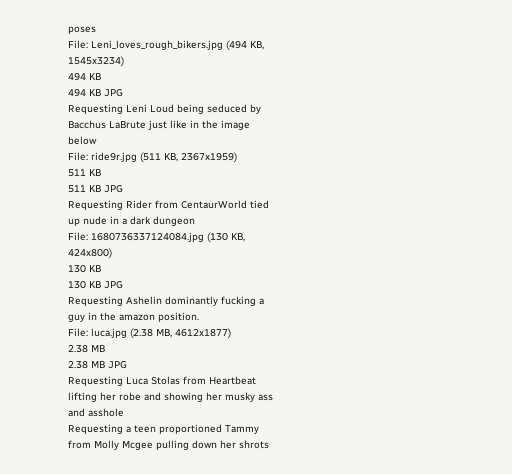poses
File: Leni_loves_rough_bikers.jpg (494 KB, 1545x3234)
494 KB
494 KB JPG
Requesting Leni Loud being seduced by Bacchus LaBrute just like in the image below
File: ride9r.jpg (511 KB, 2367x1959)
511 KB
511 KB JPG
Requesting Rider from CentaurWorld tied up nude in a dark dungeon
File: 1680736337124084.jpg (130 KB, 424x800)
130 KB
130 KB JPG
Requesting Ashelin dominantly fucking a guy in the amazon position.
File: luca.jpg (2.38 MB, 4612x1877)
2.38 MB
2.38 MB JPG
Requesting Luca Stolas from Heartbeat lifting her robe and showing her musky ass and asshole
Requesting a teen proportioned Tammy from Molly Mcgee pulling down her shrots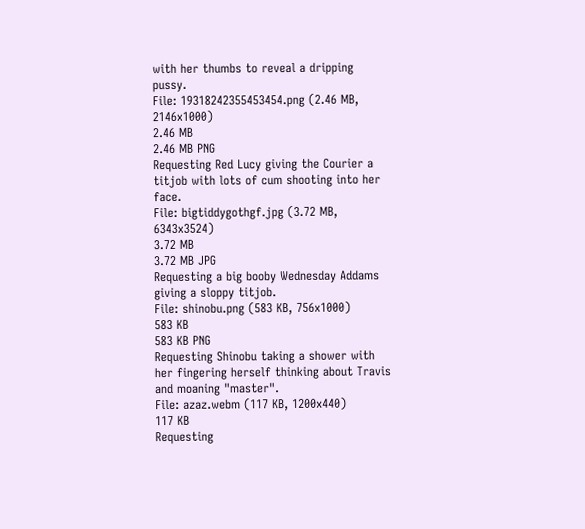with her thumbs to reveal a dripping pussy.
File: 19318242355453454.png (2.46 MB, 2146x1000)
2.46 MB
2.46 MB PNG
Requesting Red Lucy giving the Courier a titjob with lots of cum shooting into her face.
File: bigtiddygothgf.jpg (3.72 MB, 6343x3524)
3.72 MB
3.72 MB JPG
Requesting a big booby Wednesday Addams giving a sloppy titjob.
File: shinobu.png (583 KB, 756x1000)
583 KB
583 KB PNG
Requesting Shinobu taking a shower with her fingering herself thinking about Travis and moaning "master".
File: azaz.webm (117 KB, 1200x440)
117 KB
Requesting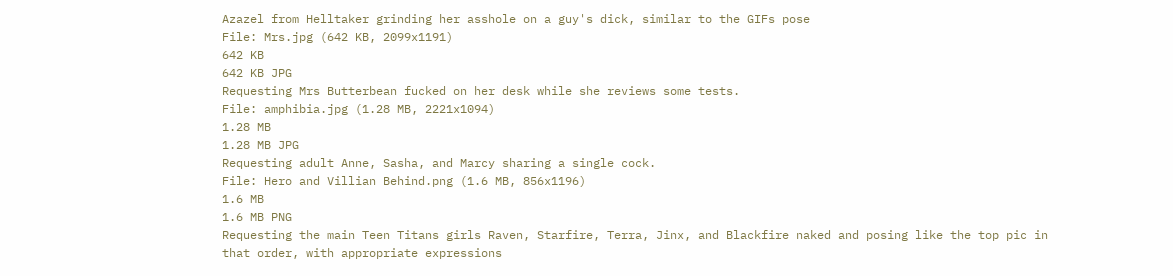Azazel from Helltaker grinding her asshole on a guy's dick, similar to the GIFs pose
File: Mrs.jpg (642 KB, 2099x1191)
642 KB
642 KB JPG
Requesting Mrs Butterbean fucked on her desk while she reviews some tests.
File: amphibia.jpg (1.28 MB, 2221x1094)
1.28 MB
1.28 MB JPG
Requesting adult Anne, Sasha, and Marcy sharing a single cock.
File: Hero and Villian Behind.png (1.6 MB, 856x1196)
1.6 MB
1.6 MB PNG
Requesting the main Teen Titans girls Raven, Starfire, Terra, Jinx, and Blackfire naked and posing like the top pic in that order, with appropriate expressions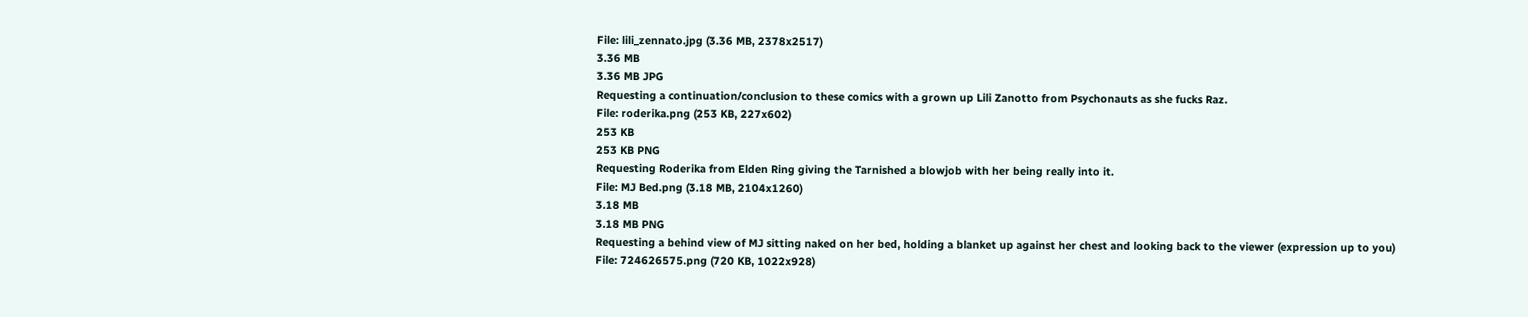File: lili_zennato.jpg (3.36 MB, 2378x2517)
3.36 MB
3.36 MB JPG
Requesting a continuation/conclusion to these comics with a grown up Lili Zanotto from Psychonauts as she fucks Raz.
File: roderika.png (253 KB, 227x602)
253 KB
253 KB PNG
Requesting Roderika from Elden Ring giving the Tarnished a blowjob with her being really into it.
File: MJ Bed.png (3.18 MB, 2104x1260)
3.18 MB
3.18 MB PNG
Requesting a behind view of MJ sitting naked on her bed, holding a blanket up against her chest and looking back to the viewer (expression up to you)
File: 724626575.png (720 KB, 1022x928)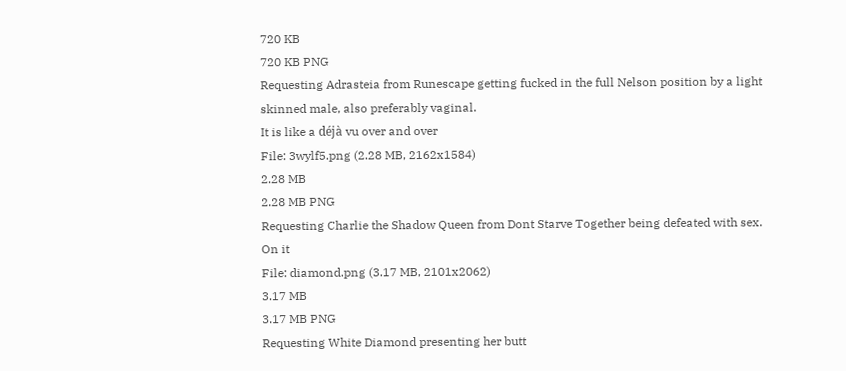720 KB
720 KB PNG
Requesting Adrasteia from Runescape getting fucked in the full Nelson position by a light skinned male, also preferably vaginal.
It is like a déjà vu over and over
File: 3wylf5.png (2.28 MB, 2162x1584)
2.28 MB
2.28 MB PNG
Requesting Charlie the Shadow Queen from Dont Starve Together being defeated with sex.
On it
File: diamond.png (3.17 MB, 2101x2062)
3.17 MB
3.17 MB PNG
Requesting White Diamond presenting her butt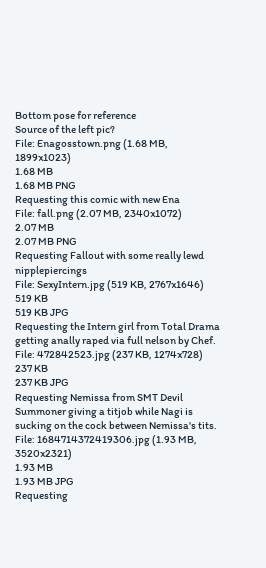Bottom pose for reference
Source of the left pic?
File: Enagosstown.png (1.68 MB, 1899x1023)
1.68 MB
1.68 MB PNG
Requesting this comic with new Ena
File: fall.png (2.07 MB, 2340x1072)
2.07 MB
2.07 MB PNG
Requesting Fallout with some really lewd nipplepiercings
File: SexyIntern.jpg (519 KB, 2767x1646)
519 KB
519 KB JPG
Requesting the Intern girl from Total Drama getting anally raped via full nelson by Chef.
File: 472842523.jpg (237 KB, 1274x728)
237 KB
237 KB JPG
Requesting Nemissa from SMT Devil Summoner giving a titjob while Nagi is sucking on the cock between Nemissa's tits.
File: 1684714372419306.jpg (1.93 MB, 3520x2321)
1.93 MB
1.93 MB JPG
Requesting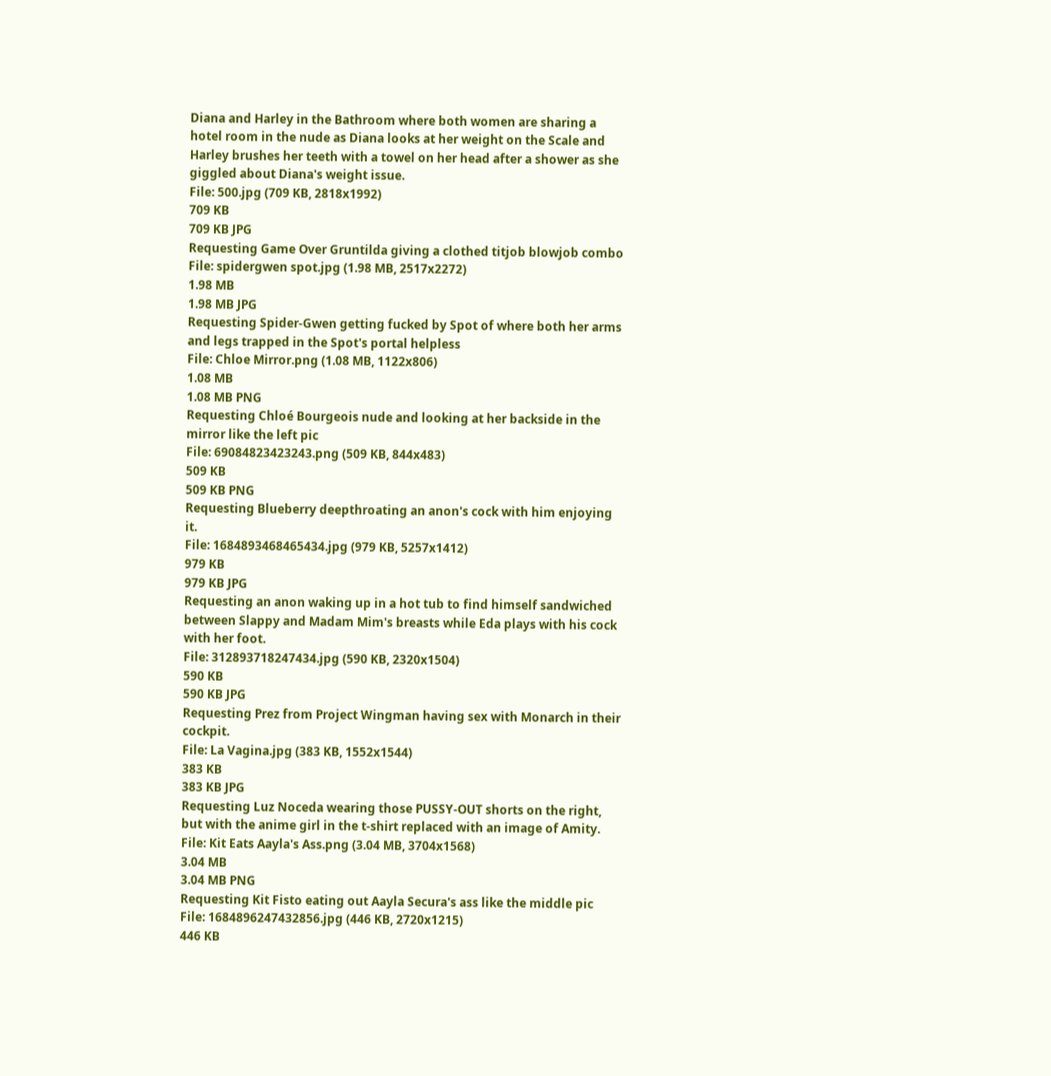Diana and Harley in the Bathroom where both women are sharing a hotel room in the nude as Diana looks at her weight on the Scale and Harley brushes her teeth with a towel on her head after a shower as she giggled about Diana's weight issue.
File: 500.jpg (709 KB, 2818x1992)
709 KB
709 KB JPG
Requesting Game Over Gruntilda giving a clothed titjob blowjob combo
File: spidergwen spot.jpg (1.98 MB, 2517x2272)
1.98 MB
1.98 MB JPG
Requesting Spider-Gwen getting fucked by Spot of where both her arms and legs trapped in the Spot's portal helpless
File: Chloe Mirror.png (1.08 MB, 1122x806)
1.08 MB
1.08 MB PNG
Requesting Chloé Bourgeois nude and looking at her backside in the mirror like the left pic
File: 69084823423243.png (509 KB, 844x483)
509 KB
509 KB PNG
Requesting Blueberry deepthroating an anon's cock with him enjoying it.
File: 1684893468465434.jpg (979 KB, 5257x1412)
979 KB
979 KB JPG
Requesting an anon waking up in a hot tub to find himself sandwiched between Slappy and Madam Mim's breasts while Eda plays with his cock with her foot.
File: 312893718247434.jpg (590 KB, 2320x1504)
590 KB
590 KB JPG
Requesting Prez from Project Wingman having sex with Monarch in their cockpit.
File: La Vagina.jpg (383 KB, 1552x1544)
383 KB
383 KB JPG
Requesting Luz Noceda wearing those PUSSY-OUT shorts on the right, but with the anime girl in the t-shirt replaced with an image of Amity.
File: Kit Eats Aayla's Ass.png (3.04 MB, 3704x1568)
3.04 MB
3.04 MB PNG
Requesting Kit Fisto eating out Aayla Secura's ass like the middle pic
File: 1684896247432856.jpg (446 KB, 2720x1215)
446 KB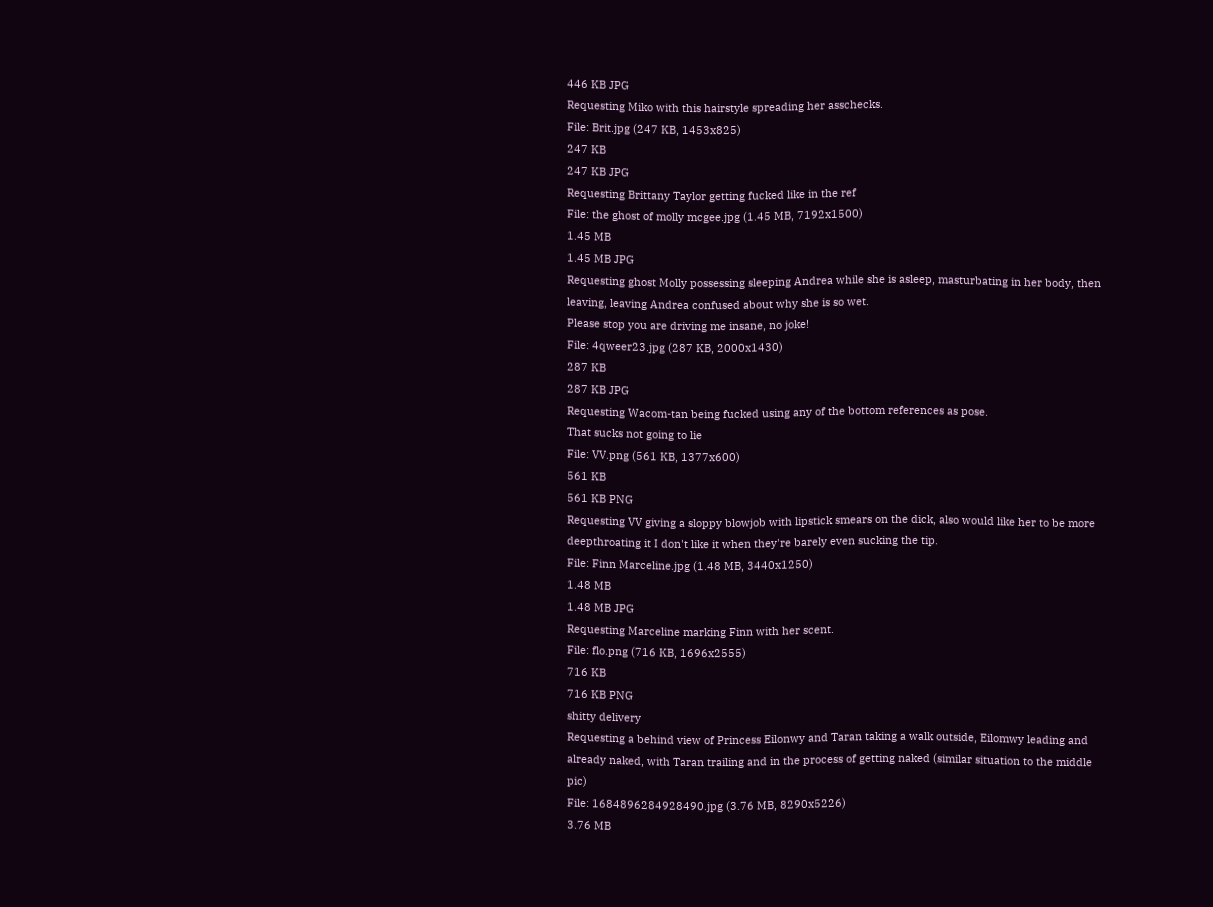446 KB JPG
Requesting Miko with this hairstyle spreading her asschecks.
File: Brit.jpg (247 KB, 1453x825)
247 KB
247 KB JPG
Requesting Brittany Taylor getting fucked like in the ref
File: the ghost of molly mcgee.jpg (1.45 MB, 7192x1500)
1.45 MB
1.45 MB JPG
Requesting ghost Molly possessing sleeping Andrea while she is asleep, masturbating in her body, then leaving, leaving Andrea confused about why she is so wet.
Please stop you are driving me insane, no joke!
File: 4qweer23.jpg (287 KB, 2000x1430)
287 KB
287 KB JPG
Requesting Wacom-tan being fucked using any of the bottom references as pose.
That sucks not going to lie
File: VV.png (561 KB, 1377x600)
561 KB
561 KB PNG
Requesting VV giving a sloppy blowjob with lipstick smears on the dick, also would like her to be more deepthroating it I don't like it when they're barely even sucking the tip.
File: Finn Marceline.jpg (1.48 MB, 3440x1250)
1.48 MB
1.48 MB JPG
Requesting Marceline marking Finn with her scent.
File: flo.png (716 KB, 1696x2555)
716 KB
716 KB PNG
shitty delivery
Requesting a behind view of Princess Eilonwy and Taran taking a walk outside, Eilomwy leading and already naked, with Taran trailing and in the process of getting naked (similar situation to the middle pic)
File: 1684896284928490.jpg (3.76 MB, 8290x5226)
3.76 MB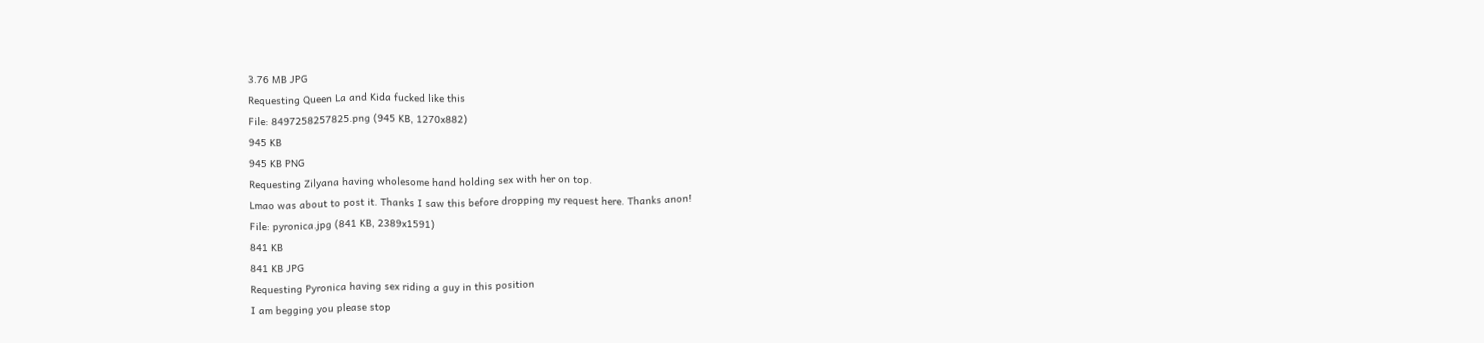3.76 MB JPG
Requesting Queen La and Kida fucked like this
File: 8497258257825.png (945 KB, 1270x882)
945 KB
945 KB PNG
Requesting Zilyana having wholesome hand holding sex with her on top.
Lmao was about to post it. Thanks I saw this before dropping my request here. Thanks anon!
File: pyronica.jpg (841 KB, 2389x1591)
841 KB
841 KB JPG
Requesting Pyronica having sex riding a guy in this position
I am begging you please stop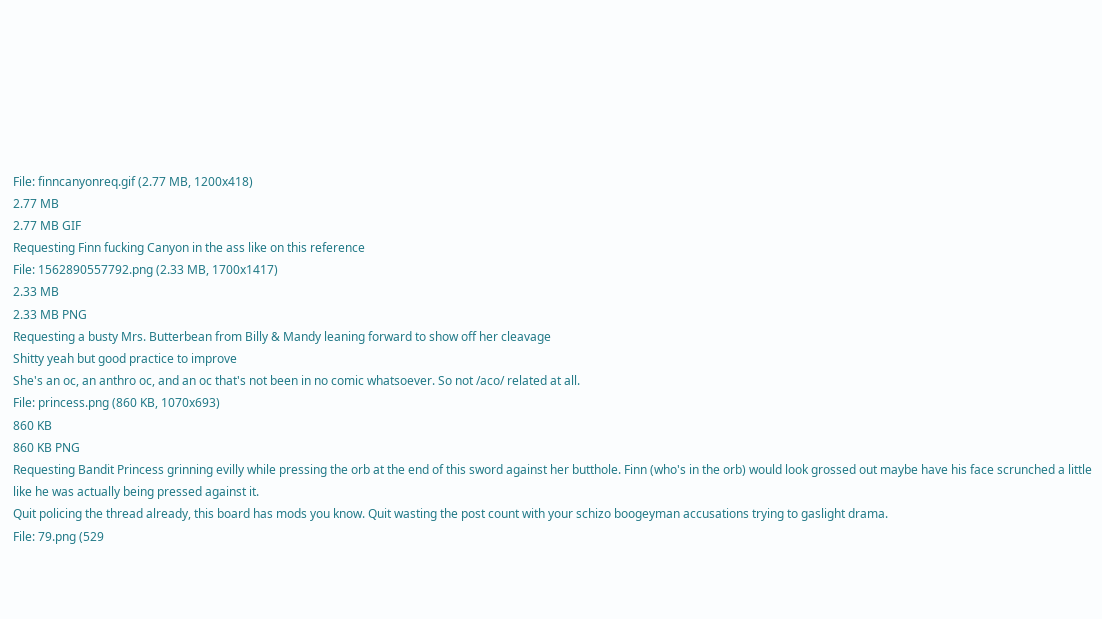File: finncanyonreq.gif (2.77 MB, 1200x418)
2.77 MB
2.77 MB GIF
Requesting Finn fucking Canyon in the ass like on this reference
File: 1562890557792.png (2.33 MB, 1700x1417)
2.33 MB
2.33 MB PNG
Requesting a busty Mrs. Butterbean from Billy & Mandy leaning forward to show off her cleavage
Shitty yeah but good practice to improve
She's an oc, an anthro oc, and an oc that's not been in no comic whatsoever. So not /aco/ related at all.
File: princess.png (860 KB, 1070x693)
860 KB
860 KB PNG
Requesting Bandit Princess grinning evilly while pressing the orb at the end of this sword against her butthole. Finn (who's in the orb) would look grossed out maybe have his face scrunched a little like he was actually being pressed against it.
Quit policing the thread already, this board has mods you know. Quit wasting the post count with your schizo boogeyman accusations trying to gaslight drama.
File: 79.png (529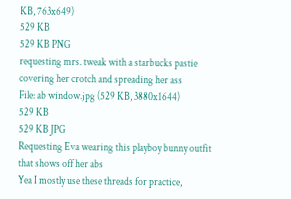KB, 763x649)
529 KB
529 KB PNG
requesting mrs. tweak with a starbucks pastie covering her crotch and spreading her ass
File: ab window.jpg (529 KB, 3880x1644)
529 KB
529 KB JPG
Requesting Eva wearing this playboy bunny outfit that shows off her abs
Yea I mostly use these threads for practice,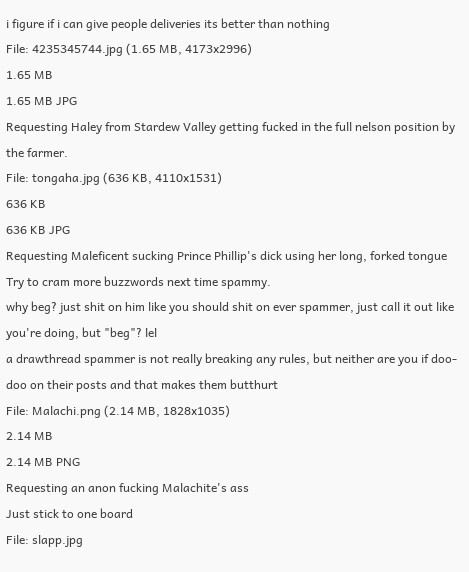i figure if i can give people deliveries its better than nothing
File: 4235345744.jpg (1.65 MB, 4173x2996)
1.65 MB
1.65 MB JPG
Requesting Haley from Stardew Valley getting fucked in the full nelson position by the farmer.
File: tongaha.jpg (636 KB, 4110x1531)
636 KB
636 KB JPG
Requesting Maleficent sucking Prince Phillip's dick using her long, forked tongue
Try to cram more buzzwords next time spammy.
why beg? just shit on him like you should shit on ever spammer, just call it out like you're doing, but "beg"? lel
a drawthread spammer is not really breaking any rules, but neither are you if doo-doo on their posts and that makes them butthurt
File: Malachi.png (2.14 MB, 1828x1035)
2.14 MB
2.14 MB PNG
Requesting an anon fucking Malachite's ass
Just stick to one board
File: slapp.jpg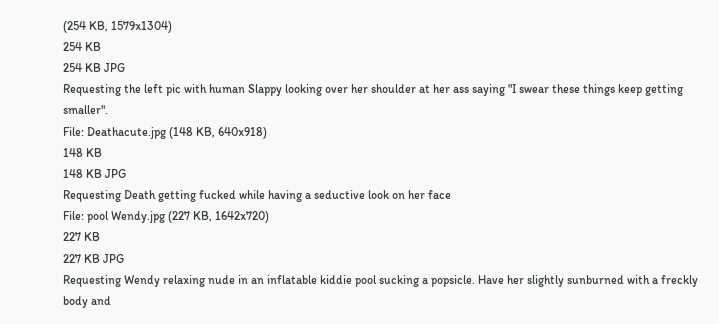(254 KB, 1579x1304)
254 KB
254 KB JPG
Requesting the left pic with human Slappy looking over her shoulder at her ass saying "I swear these things keep getting smaller".
File: Deathacute.jpg (148 KB, 640x918)
148 KB
148 KB JPG
Requesting Death getting fucked while having a seductive look on her face
File: pool Wendy.jpg (227 KB, 1642x720)
227 KB
227 KB JPG
Requesting Wendy relaxing nude in an inflatable kiddie pool sucking a popsicle. Have her slightly sunburned with a freckly body and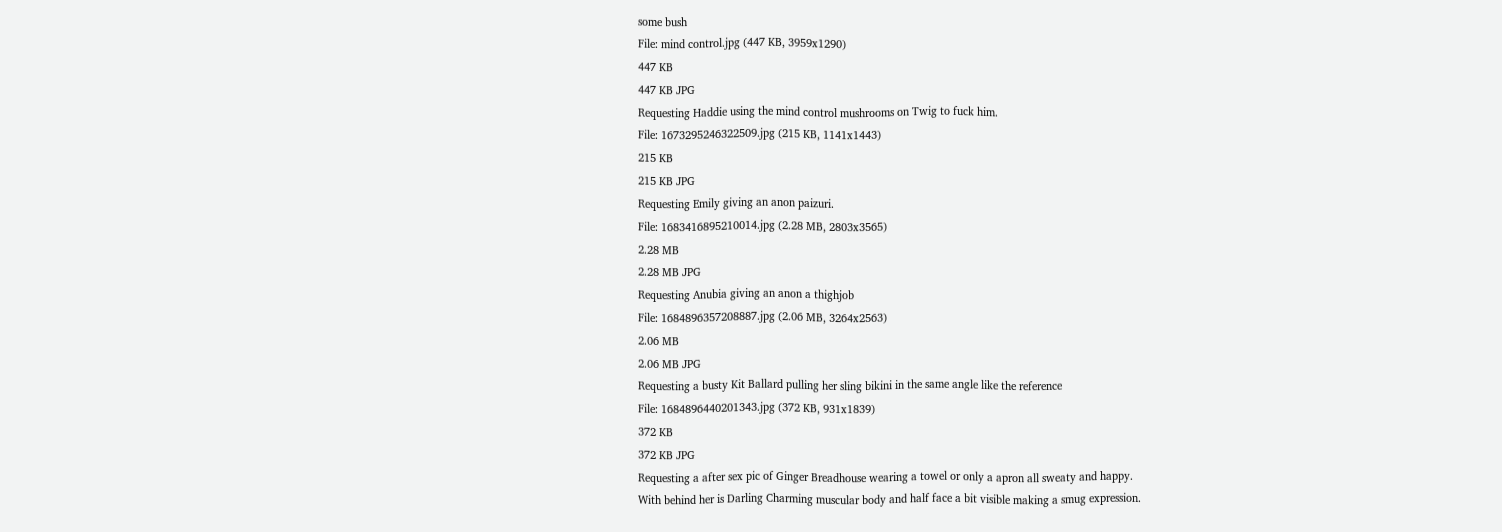some bush
File: mind control.jpg (447 KB, 3959x1290)
447 KB
447 KB JPG
Requesting Haddie using the mind control mushrooms on Twig to fuck him.
File: 1673295246322509.jpg (215 KB, 1141x1443)
215 KB
215 KB JPG
Requesting Emily giving an anon paizuri.
File: 1683416895210014.jpg (2.28 MB, 2803x3565)
2.28 MB
2.28 MB JPG
Requesting Anubia giving an anon a thighjob
File: 1684896357208887.jpg (2.06 MB, 3264x2563)
2.06 MB
2.06 MB JPG
Requesting a busty Kit Ballard pulling her sling bikini in the same angle like the reference
File: 1684896440201343.jpg (372 KB, 931x1839)
372 KB
372 KB JPG
Requesting a after sex pic of Ginger Breadhouse wearing a towel or only a apron all sweaty and happy.
With behind her is Darling Charming muscular body and half face a bit visible making a smug expression.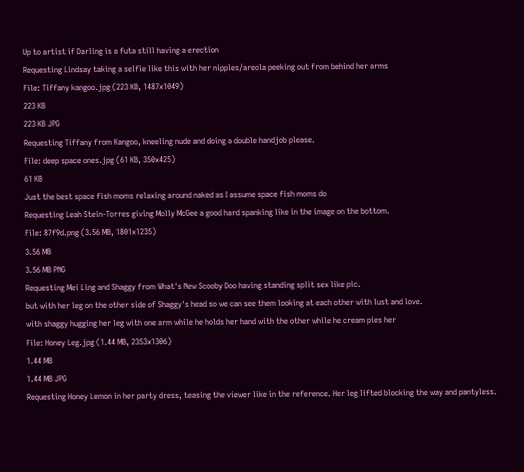Up to artist if Darling is a futa still having a erection
Requesting Lindsay taking a selfie like this with her nipples/areola peeking out from behind her arms
File: Tiffany kangoo.jpg (223 KB, 1487x1049)
223 KB
223 KB JPG
Requesting Tiffany from Kangoo, kneeling nude and doing a double handjob please.
File: deep space ones.jpg (61 KB, 350x425)
61 KB
Just the best space fish moms relaxing around naked as I assume space fish moms do
Requesting Leah Stein-Torres giving Molly McGee a good hard spanking like in the image on the bottom.
File: 87f9d.png (3.56 MB, 1801x1235)
3.56 MB
3.56 MB PNG
Requesting Mei Ling and Shaggy from What's New Scooby Doo having standing split sex like pic.
but with her leg on the other side of Shaggy's head so we can see them looking at each other with lust and love.
with shaggy hugging her leg with one arm while he holds her hand with the other while he cream pies her
File: Honey Leg.jpg (1.44 MB, 2353x1306)
1.44 MB
1.44 MB JPG
Requesting Honey Lemon in her party dress, teasing the viewer like in the reference. Her leg lifted blocking the way and pantyless.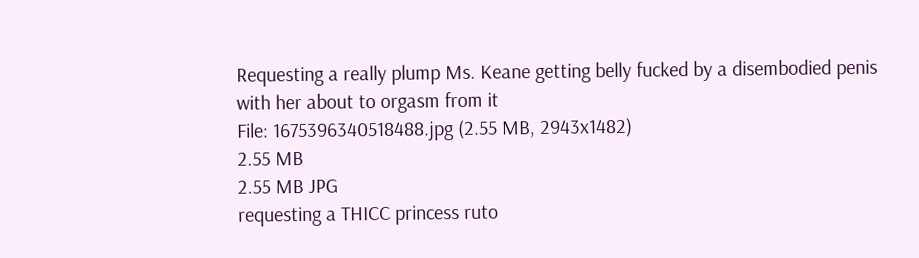Requesting a really plump Ms. Keane getting belly fucked by a disembodied penis with her about to orgasm from it
File: 1675396340518488.jpg (2.55 MB, 2943x1482)
2.55 MB
2.55 MB JPG
requesting a THICC princess ruto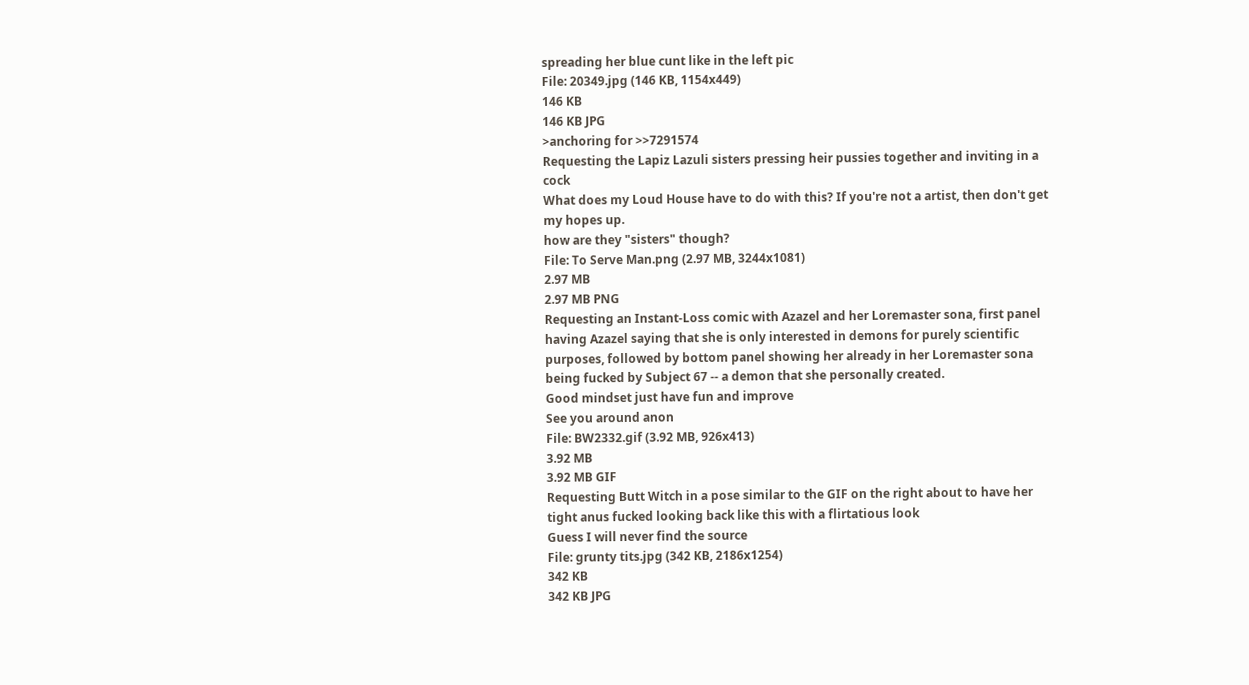spreading her blue cunt like in the left pic
File: 20349.jpg (146 KB, 1154x449)
146 KB
146 KB JPG
>anchoring for >>7291574
Requesting the Lapiz Lazuli sisters pressing heir pussies together and inviting in a cock
What does my Loud House have to do with this? If you're not a artist, then don't get my hopes up.
how are they "sisters" though?
File: To Serve Man.png (2.97 MB, 3244x1081)
2.97 MB
2.97 MB PNG
Requesting an Instant-Loss comic with Azazel and her Loremaster sona, first panel having Azazel saying that she is only interested in demons for purely scientific purposes, followed by bottom panel showing her already in her Loremaster sona being fucked by Subject 67 -- a demon that she personally created.
Good mindset just have fun and improve
See you around anon
File: BW2332.gif (3.92 MB, 926x413)
3.92 MB
3.92 MB GIF
Requesting Butt Witch in a pose similar to the GIF on the right about to have her tight anus fucked looking back like this with a flirtatious look
Guess I will never find the source
File: grunty tits.jpg (342 KB, 2186x1254)
342 KB
342 KB JPG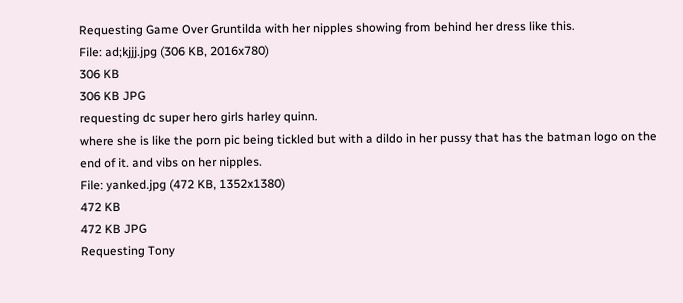Requesting Game Over Gruntilda with her nipples showing from behind her dress like this.
File: ad;kjjj.jpg (306 KB, 2016x780)
306 KB
306 KB JPG
requesting dc super hero girls harley quinn.
where she is like the porn pic being tickled but with a dildo in her pussy that has the batman logo on the end of it. and vibs on her nipples.
File: yanked.jpg (472 KB, 1352x1380)
472 KB
472 KB JPG
Requesting Tony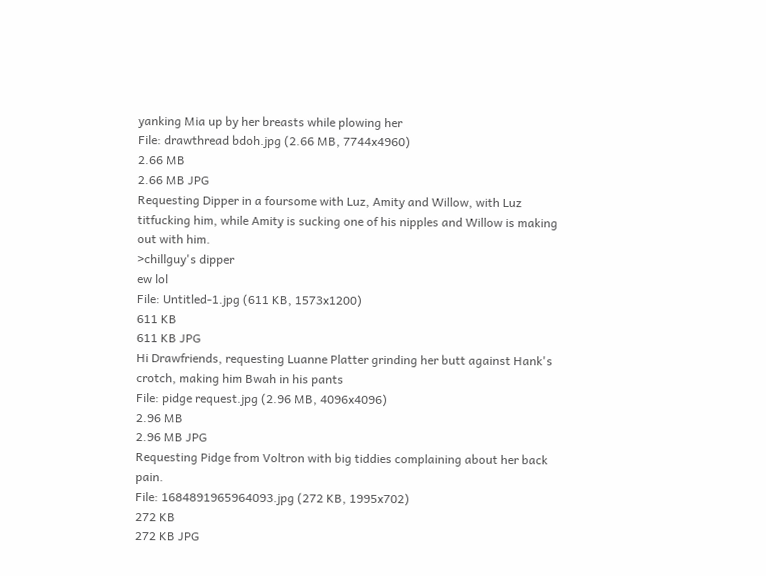yanking Mia up by her breasts while plowing her
File: drawthread bdoh.jpg (2.66 MB, 7744x4960)
2.66 MB
2.66 MB JPG
Requesting Dipper in a foursome with Luz, Amity and Willow, with Luz titfucking him, while Amity is sucking one of his nipples and Willow is making out with him.
>chillguy's dipper
ew lol
File: Untitled-1.jpg (611 KB, 1573x1200)
611 KB
611 KB JPG
Hi Drawfriends, requesting Luanne Platter grinding her butt against Hank's crotch, making him Bwah in his pants
File: pidge request.jpg (2.96 MB, 4096x4096)
2.96 MB
2.96 MB JPG
Requesting Pidge from Voltron with big tiddies complaining about her back pain.
File: 1684891965964093.jpg (272 KB, 1995x702)
272 KB
272 KB JPG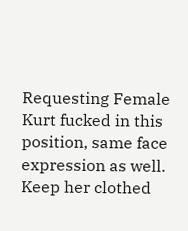Requesting Female Kurt fucked in this position, same face expression as well. Keep her clothed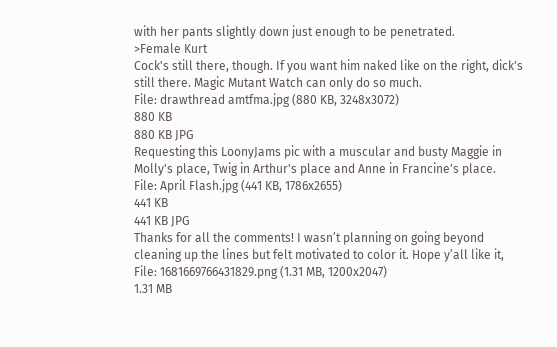with her pants slightly down just enough to be penetrated.
>Female Kurt
Cock's still there, though. If you want him naked like on the right, dick's still there. Magic Mutant Watch can only do so much.
File: drawthread amtfma.jpg (880 KB, 3248x3072)
880 KB
880 KB JPG
Requesting this LoonyJams pic with a muscular and busty Maggie in Molly's place, Twig in Arthur's place and Anne in Francine's place.
File: April Flash.jpg (441 KB, 1786x2655)
441 KB
441 KB JPG
Thanks for all the comments! I wasn’t planning on going beyond cleaning up the lines but felt motivated to color it. Hope y’all like it,
File: 1681669766431829.png (1.31 MB, 1200x2047)
1.31 MB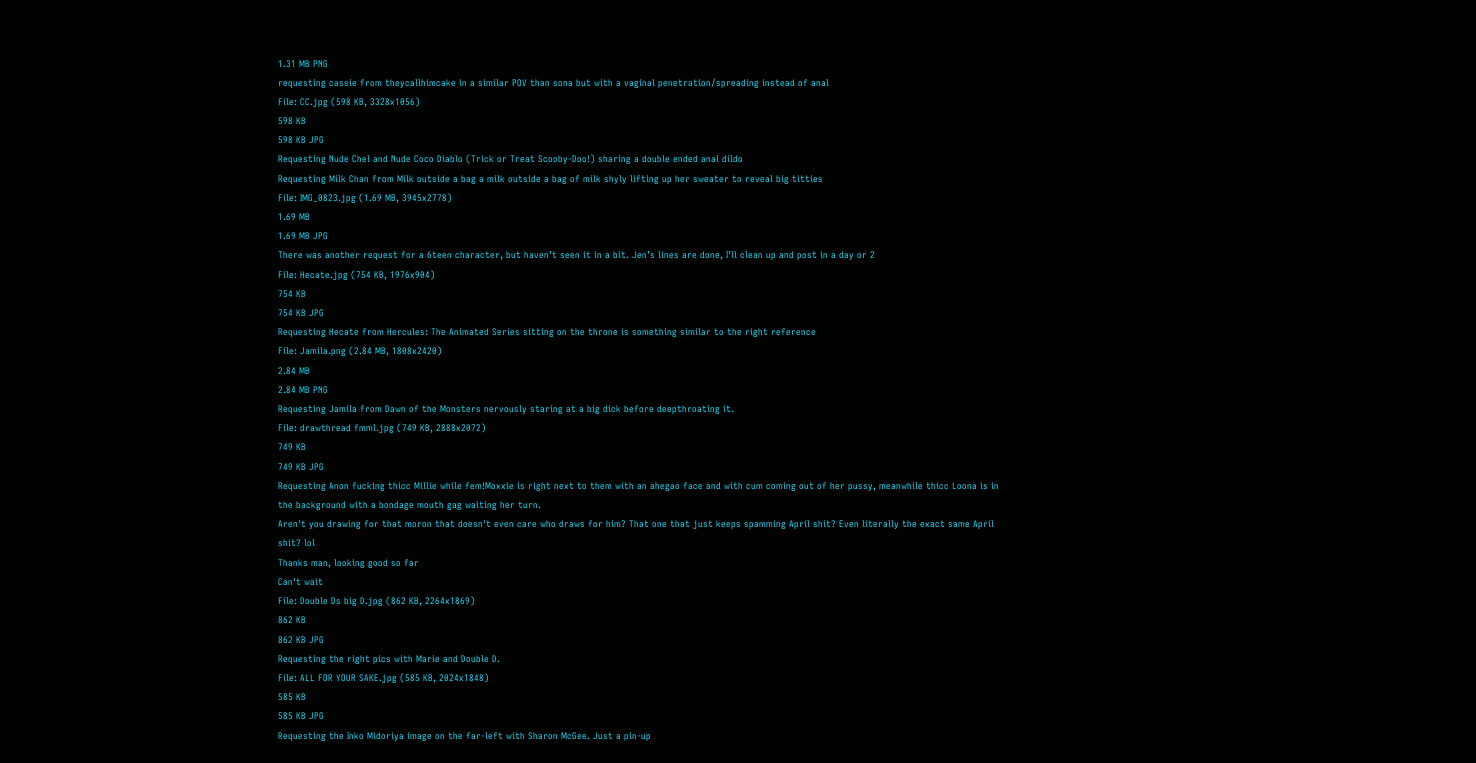1.31 MB PNG
requesting cassie from theycallhimcake in a similar POV than sona but with a vaginal penetration/spreading instead of anal
File: CC.jpg (598 KB, 3328x1056)
598 KB
598 KB JPG
Requesting Nude Chel and Nude Coco Diablo (Trick or Treat Scooby-Doo!) sharing a double ended anal dildo
Requesting Milk Chan from Milk outside a bag a milk outside a bag of milk shyly lifting up her sweater to reveal big titties
File: IMG_0823.jpg (1.69 MB, 3945x2778)
1.69 MB
1.69 MB JPG
There was another request for a 6teen character, but haven’t seen it in a bit. Jen’s lines are done, I’ll clean up and post in a day or 2
File: Hecate.jpg (754 KB, 1976x904)
754 KB
754 KB JPG
Requesting Hecate from Hercules: The Animated Series sitting on the throne is something similar to the right reference
File: Jamila.png (2.84 MB, 1808x2420)
2.84 MB
2.84 MB PNG
Requesting Jamila from Dawn of the Monsters nervously staring at a big dick before deepthroating it.
File: drawthread fmml.jpg (749 KB, 2888x2072)
749 KB
749 KB JPG
Requesting Anon fucking thicc Millie while fem!Moxxie is right next to them with an ahegao face and with cum coming out of her pussy, meanwhile thicc Loona is in the background with a bondage mouth gag waiting her turn.
Aren't you drawing for that moron that doesn't even care who draws for him? That one that just keeps spamming April shit? Even literally the exact same April shit? lol
Thanks man, looking good so far
Can't wait
File: Double Ds big D.jpg (862 KB, 2264x1869)
862 KB
862 KB JPG
Requesting the right pics with Marie and Double D.
File: ALL FOR YOUR SAKE.jpg (585 KB, 2024x1848)
585 KB
585 KB JPG
Requesting the Inko Midoriya image on the far-left with Sharon McGee. Just a pin-up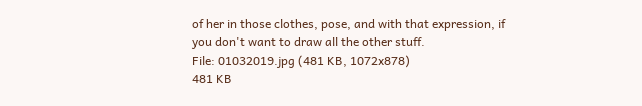of her in those clothes, pose, and with that expression, if you don't want to draw all the other stuff.
File: 01032019.jpg (481 KB, 1072x878)
481 KB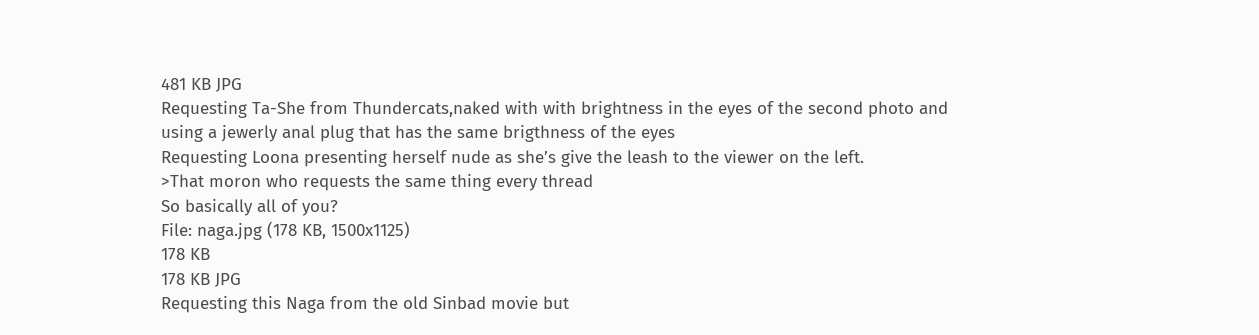481 KB JPG
Requesting Ta-She from Thundercats,naked with with brightness in the eyes of the second photo and using a jewerly anal plug that has the same brigthness of the eyes
Requesting Loona presenting herself nude as she’s give the leash to the viewer on the left.
>That moron who requests the same thing every thread
So basically all of you?
File: naga.jpg (178 KB, 1500x1125)
178 KB
178 KB JPG
Requesting this Naga from the old Sinbad movie but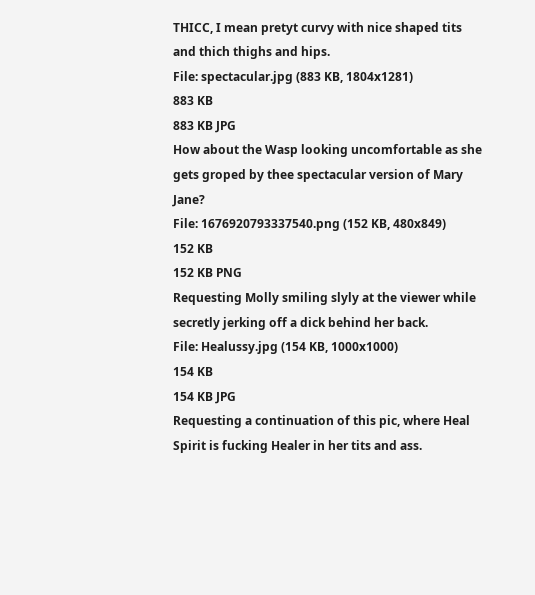THICC, I mean pretyt curvy with nice shaped tits and thich thighs and hips.
File: spectacular.jpg (883 KB, 1804x1281)
883 KB
883 KB JPG
How about the Wasp looking uncomfortable as she gets groped by thee spectacular version of Mary Jane?
File: 1676920793337540.png (152 KB, 480x849)
152 KB
152 KB PNG
Requesting Molly smiling slyly at the viewer while secretly jerking off a dick behind her back.
File: Healussy.jpg (154 KB, 1000x1000)
154 KB
154 KB JPG
Requesting a continuation of this pic, where Heal Spirit is fucking Healer in her tits and ass.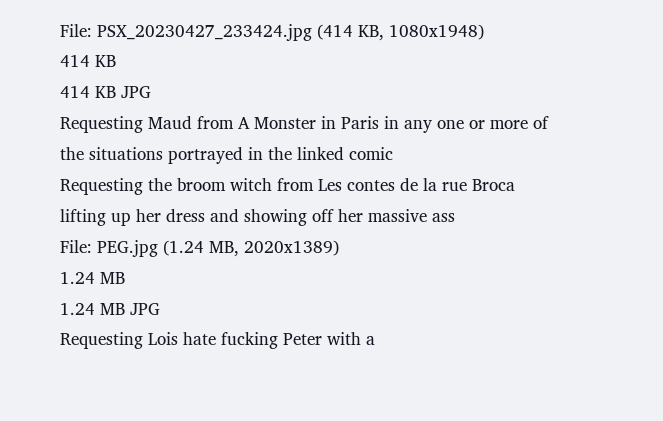File: PSX_20230427_233424.jpg (414 KB, 1080x1948)
414 KB
414 KB JPG
Requesting Maud from A Monster in Paris in any one or more of the situations portrayed in the linked comic
Requesting the broom witch from Les contes de la rue Broca lifting up her dress and showing off her massive ass
File: PEG.jpg (1.24 MB, 2020x1389)
1.24 MB
1.24 MB JPG
Requesting Lois hate fucking Peter with a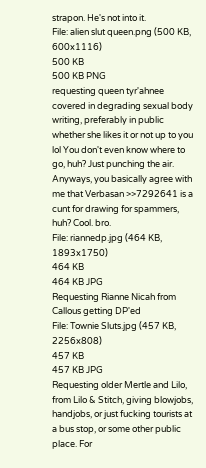strapon. He's not into it.
File: alien slut queen.png (500 KB, 600x1116)
500 KB
500 KB PNG
requesting queen tyr'ahnee covered in degrading sexual body writing, preferably in public
whether she likes it or not up to you
lol You don't even know where to go, huh? Just punching the air. Anyways, you basically agree with me that Verbasan >>7292641 is a cunt for drawing for spammers, huh? Cool. bro.
File: riannedp.jpg (464 KB, 1893x1750)
464 KB
464 KB JPG
Requesting Rianne Nicah from Callous getting DP'ed
File: Townie Sluts.jpg (457 KB, 2256x808)
457 KB
457 KB JPG
Requesting older Mertle and Lilo, from Lilo & Stitch, giving blowjobs, handjobs, or just fucking tourists at a bus stop, or some other public place. For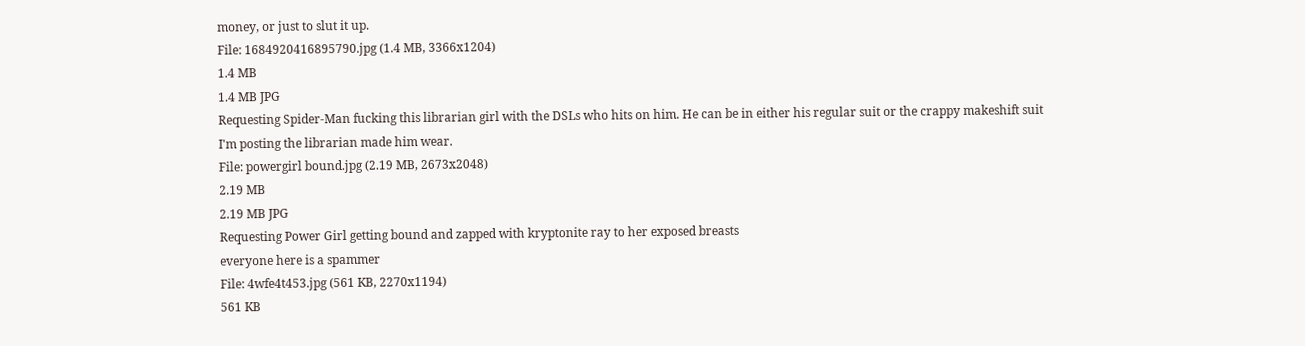money, or just to slut it up.
File: 1684920416895790.jpg (1.4 MB, 3366x1204)
1.4 MB
1.4 MB JPG
Requesting Spider-Man fucking this librarian girl with the DSLs who hits on him. He can be in either his regular suit or the crappy makeshift suit I'm posting the librarian made him wear.
File: powergirl bound.jpg (2.19 MB, 2673x2048)
2.19 MB
2.19 MB JPG
Requesting Power Girl getting bound and zapped with kryptonite ray to her exposed breasts
everyone here is a spammer
File: 4wfe4t453.jpg (561 KB, 2270x1194)
561 KB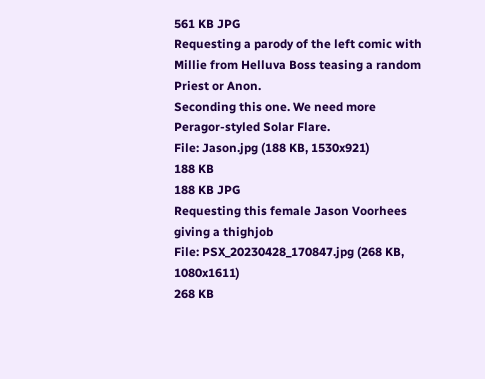561 KB JPG
Requesting a parody of the left comic with Millie from Helluva Boss teasing a random Priest or Anon.
Seconding this one. We need more Peragor-styled Solar Flare.
File: Jason.jpg (188 KB, 1530x921)
188 KB
188 KB JPG
Requesting this female Jason Voorhees giving a thighjob
File: PSX_20230428_170847.jpg (268 KB, 1080x1611)
268 KB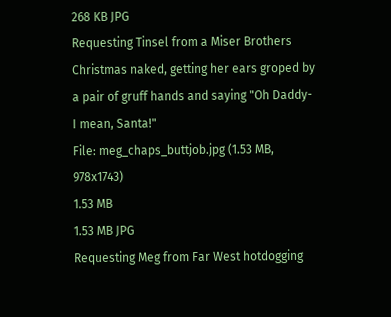268 KB JPG
Requesting Tinsel from a Miser Brothers Christmas naked, getting her ears groped by a pair of gruff hands and saying "Oh Daddy- I mean, Santa!"
File: meg_chaps_buttjob.jpg (1.53 MB, 978x1743)
1.53 MB
1.53 MB JPG
Requesting Meg from Far West hotdogging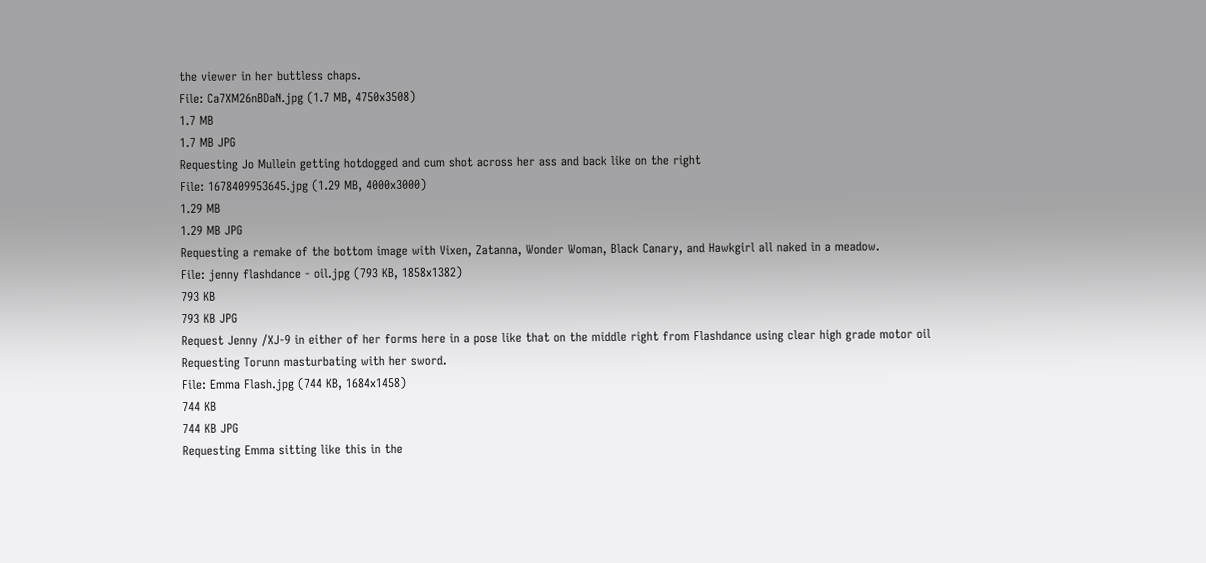the viewer in her buttless chaps.
File: Ca7XM26nBDaN.jpg (1.7 MB, 4750x3508)
1.7 MB
1.7 MB JPG
Requesting Jo Mullein getting hotdogged and cum shot across her ass and back like on the right
File: 1678409953645.jpg (1.29 MB, 4000x3000)
1.29 MB
1.29 MB JPG
Requesting a remake of the bottom image with Vixen, Zatanna, Wonder Woman, Black Canary, and Hawkgirl all naked in a meadow.
File: jenny flashdance - oil.jpg (793 KB, 1858x1382)
793 KB
793 KB JPG
Request Jenny /XJ-9 in either of her forms here in a pose like that on the middle right from Flashdance using clear high grade motor oil
Requesting Torunn masturbating with her sword.
File: Emma Flash.jpg (744 KB, 1684x1458)
744 KB
744 KB JPG
Requesting Emma sitting like this in the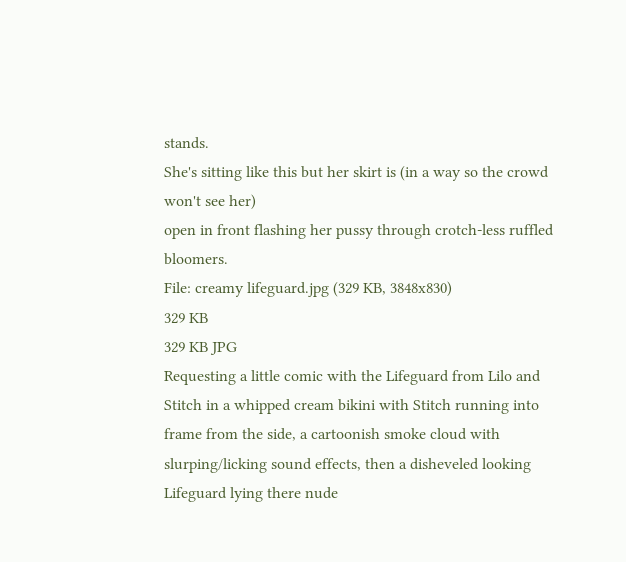stands.
She's sitting like this but her skirt is (in a way so the crowd won't see her)
open in front flashing her pussy through crotch-less ruffled bloomers.
File: creamy lifeguard.jpg (329 KB, 3848x830)
329 KB
329 KB JPG
Requesting a little comic with the Lifeguard from Lilo and Stitch in a whipped cream bikini with Stitch running into frame from the side, a cartoonish smoke cloud with slurping/licking sound effects, then a disheveled looking Lifeguard lying there nude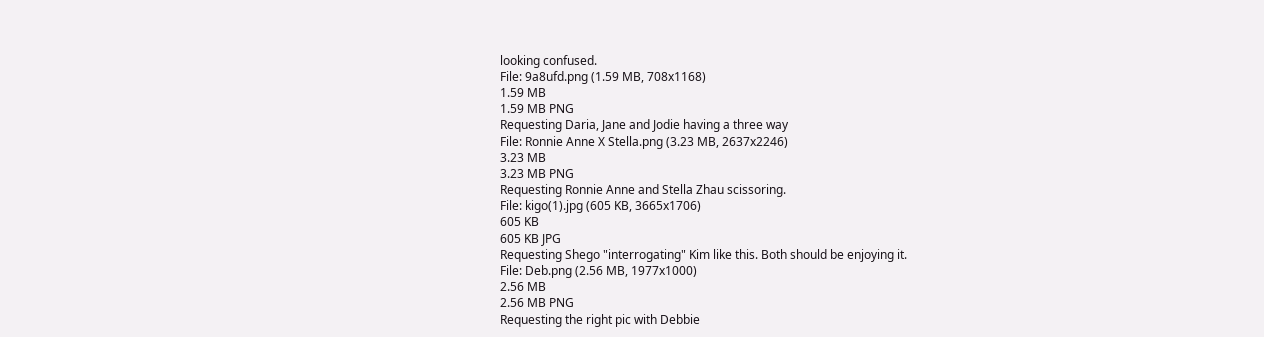looking confused.
File: 9a8ufd.png (1.59 MB, 708x1168)
1.59 MB
1.59 MB PNG
Requesting Daria, Jane and Jodie having a three way
File: Ronnie Anne X Stella.png (3.23 MB, 2637x2246)
3.23 MB
3.23 MB PNG
Requesting Ronnie Anne and Stella Zhau scissoring.
File: kigo(1).jpg (605 KB, 3665x1706)
605 KB
605 KB JPG
Requesting Shego "interrogating" Kim like this. Both should be enjoying it.
File: Deb.png (2.56 MB, 1977x1000)
2.56 MB
2.56 MB PNG
Requesting the right pic with Debbie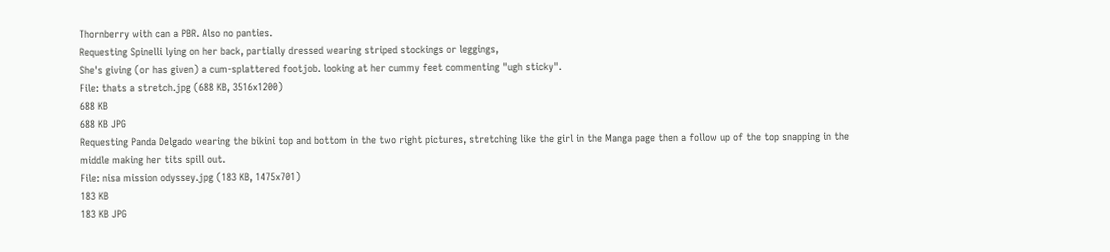Thornberry with can a PBR. Also no panties.
Requesting Spinelli lying on her back, partially dressed wearing striped stockings or leggings,
She's giving (or has given) a cum-splattered footjob. looking at her cummy feet commenting "ugh sticky".
File: thats a stretch.jpg (688 KB, 3516x1200)
688 KB
688 KB JPG
Requesting Panda Delgado wearing the bikini top and bottom in the two right pictures, stretching like the girl in the Manga page then a follow up of the top snapping in the middle making her tits spill out.
File: nisa mission odyssey.jpg (183 KB, 1475x701)
183 KB
183 KB JPG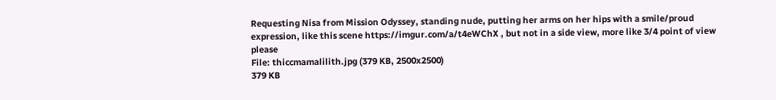Requesting Nisa from Mission Odyssey, standing nude, putting her arms on her hips with a smile/proud expression, like this scene https://imgur.com/a/t4eWChX , but not in a side view, more like 3/4 point of view please
File: thiccmamalilith.jpg (379 KB, 2500x2500)
379 KB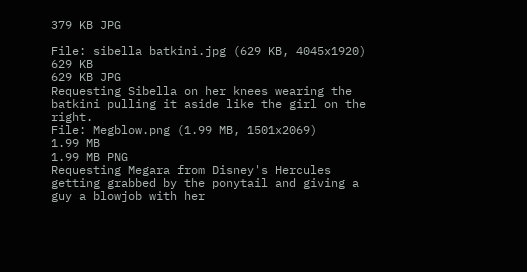379 KB JPG

File: sibella batkini.jpg (629 KB, 4045x1920)
629 KB
629 KB JPG
Requesting Sibella on her knees wearing the batkini pulling it aside like the girl on the right.
File: Megblow.png (1.99 MB, 1501x2069)
1.99 MB
1.99 MB PNG
Requesting Megara from Disney's Hercules getting grabbed by the ponytail and giving a guy a blowjob with her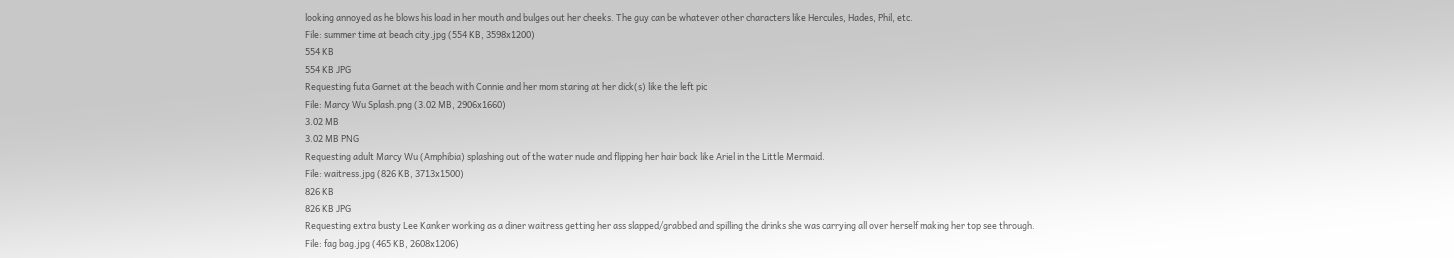looking annoyed as he blows his load in her mouth and bulges out her cheeks. The guy can be whatever other characters like Hercules, Hades, Phil, etc.
File: summer time at beach city.jpg (554 KB, 3598x1200)
554 KB
554 KB JPG
Requesting futa Garnet at the beach with Connie and her mom staring at her dick(s) like the left pic
File: Marcy Wu Splash.png (3.02 MB, 2906x1660)
3.02 MB
3.02 MB PNG
Requesting adult Marcy Wu (Amphibia) splashing out of the water nude and flipping her hair back like Ariel in the Little Mermaid.
File: waitress.jpg (826 KB, 3713x1500)
826 KB
826 KB JPG
Requesting extra busty Lee Kanker working as a diner waitress getting her ass slapped/grabbed and spilling the drinks she was carrying all over herself making her top see through.
File: fag bag.jpg (465 KB, 2608x1206)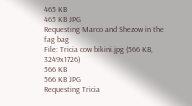465 KB
465 KB JPG
Requesting Marco and Shezow in the fag bag
File: Tricia cow bikini.jpg (566 KB, 3249x1726)
566 KB
566 KB JPG
Requesting Tricia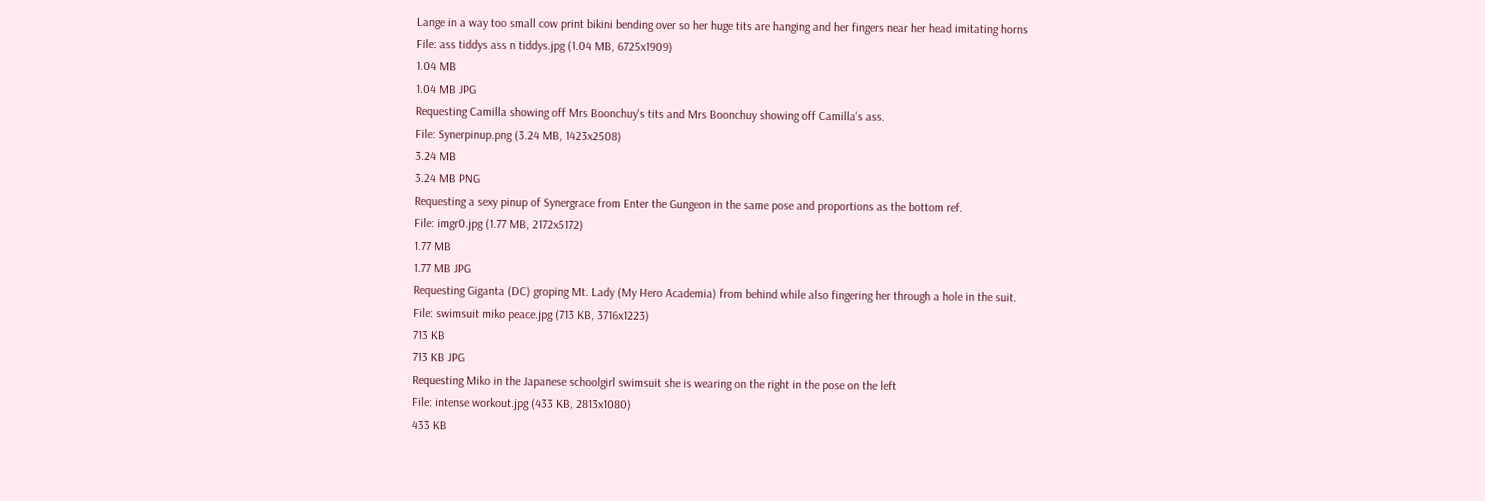Lange in a way too small cow print bikini bending over so her huge tits are hanging and her fingers near her head imitating horns
File: ass tiddys ass n tiddys.jpg (1.04 MB, 6725x1909)
1.04 MB
1.04 MB JPG
Requesting Camilla showing off Mrs Boonchuy's tits and Mrs Boonchuy showing off Camilla's ass.
File: Synerpinup.png (3.24 MB, 1423x2508)
3.24 MB
3.24 MB PNG
Requesting a sexy pinup of Synergrace from Enter the Gungeon in the same pose and proportions as the bottom ref.
File: imgr0.jpg (1.77 MB, 2172x5172)
1.77 MB
1.77 MB JPG
Requesting Giganta (DC) groping Mt. Lady (My Hero Academia) from behind while also fingering her through a hole in the suit.
File: swimsuit miko peace.jpg (713 KB, 3716x1223)
713 KB
713 KB JPG
Requesting Miko in the Japanese schoolgirl swimsuit she is wearing on the right in the pose on the left
File: intense workout.jpg (433 KB, 2813x1080)
433 KB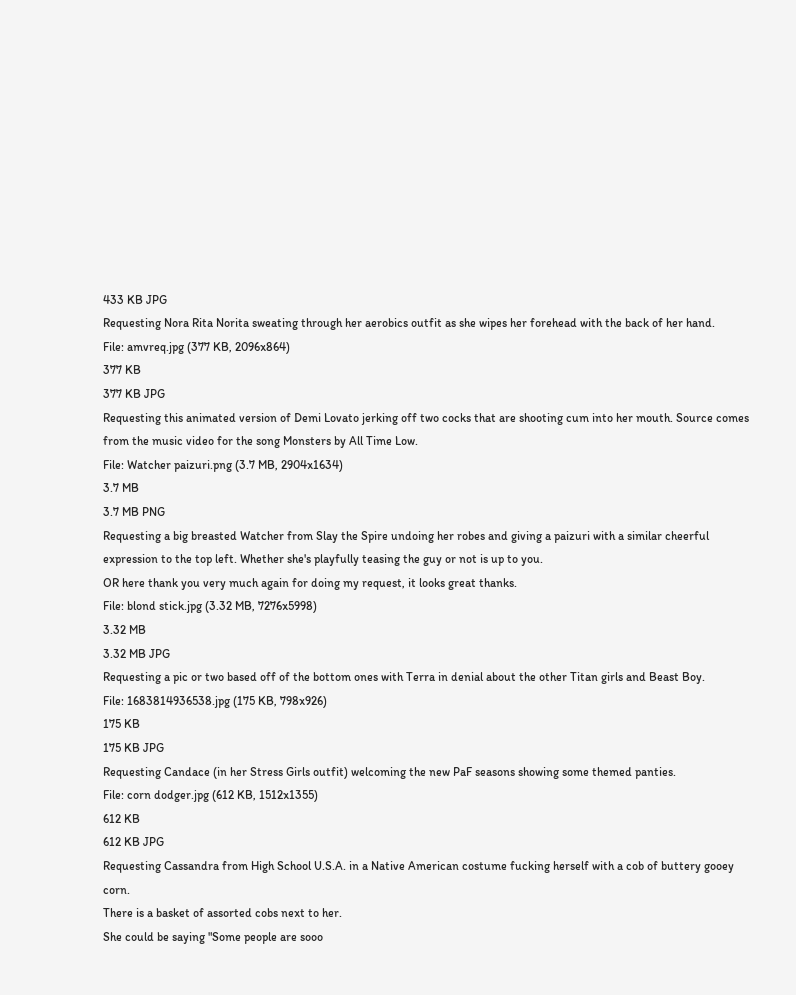433 KB JPG
Requesting Nora Rita Norita sweating through her aerobics outfit as she wipes her forehead with the back of her hand.
File: amvreq.jpg (377 KB, 2096x864)
377 KB
377 KB JPG
Requesting this animated version of Demi Lovato jerking off two cocks that are shooting cum into her mouth. Source comes from the music video for the song Monsters by All Time Low.
File: Watcher paizuri.png (3.7 MB, 2904x1634)
3.7 MB
3.7 MB PNG
Requesting a big breasted Watcher from Slay the Spire undoing her robes and giving a paizuri with a similar cheerful expression to the top left. Whether she's playfully teasing the guy or not is up to you.
OR here thank you very much again for doing my request, it looks great thanks.
File: blond stick.jpg (3.32 MB, 7276x5998)
3.32 MB
3.32 MB JPG
Requesting a pic or two based off of the bottom ones with Terra in denial about the other Titan girls and Beast Boy.
File: 1683814936538.jpg (175 KB, 798x926)
175 KB
175 KB JPG
Requesting Candace (in her Stress Girls outfit) welcoming the new PaF seasons showing some themed panties.
File: corn dodger.jpg (612 KB, 1512x1355)
612 KB
612 KB JPG
Requesting Cassandra from High School U.S.A. in a Native American costume fucking herself with a cob of buttery gooey corn.
There is a basket of assorted cobs next to her.
She could be saying "Some people are sooo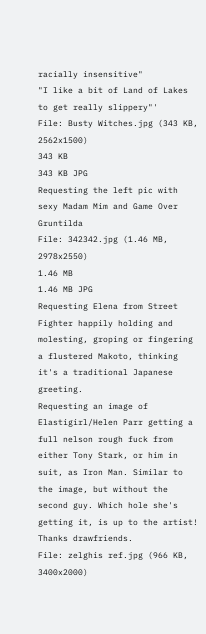racially insensitive"
"I like a bit of Land of Lakes to get really slippery"'
File: Busty Witches.jpg (343 KB, 2562x1500)
343 KB
343 KB JPG
Requesting the left pic with sexy Madam Mim and Game Over Gruntilda
File: 342342.jpg (1.46 MB, 2978x2550)
1.46 MB
1.46 MB JPG
Requesting Elena from Street Fighter happily holding and molesting, groping or fingering a flustered Makoto, thinking it's a traditional Japanese greeting.
Requesting an image of Elastigirl/Helen Parr getting a full nelson rough fuck from either Tony Stark, or him in suit, as Iron Man. Similar to the image, but without the second guy. Which hole she's getting it, is up to the artist! Thanks drawfriends.
File: zelghis ref.jpg (966 KB, 3400x2000)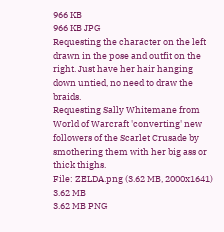966 KB
966 KB JPG
Requesting the character on the left drawn in the pose and outfit on the right. Just have her hair hanging down untied, no need to draw the braids.
Requesting Sally Whitemane from World of Warcraft 'converting' new followers of the Scarlet Crusade by smothering them with her big ass or thick thighs.
File: ZELDA.png (3.62 MB, 2000x1641)
3.62 MB
3.62 MB PNG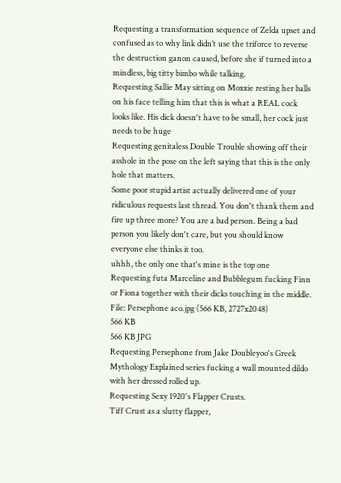Requesting a transformation sequence of Zelda upset and confused as to why link didn’t use the triforce to reverse the destruction ganon caused, before she if turned into a mindless, big titty bimbo while talking.
Requesting Sallie May sitting on Moxxie resting her balls on his face telling him that this is what a REAL cock looks like. His dick doesn't have to be small, her cock just needs to be huge
Requesting genitaless Double Trouble showing off their asshole in the pose on the left saying that this is the only hole that matters.
Some poor stupid artist actually delivered one of your ridiculous requests last thread. You don't thank them and fire up three more? You are a bad person. Being a bad person you likely don't care, but you should know everyone else thinks it too.
uhhh, the only one that's mine is the top one
Requesting futa Marceline and Bubblegum fucking Finn or Fiona together with their dicks touching in the middle.
File: Persephone aco.jpg (566 KB, 2727x2048)
566 KB
566 KB JPG
Requesting Persephone from Jake Doubleyoo's Greek Mythology Explained series fucking a wall mounted dildo with her dressed rolled up.
Requesting Sexy 1920's Flapper Crusts.
Tiff Crust as a slutty flapper,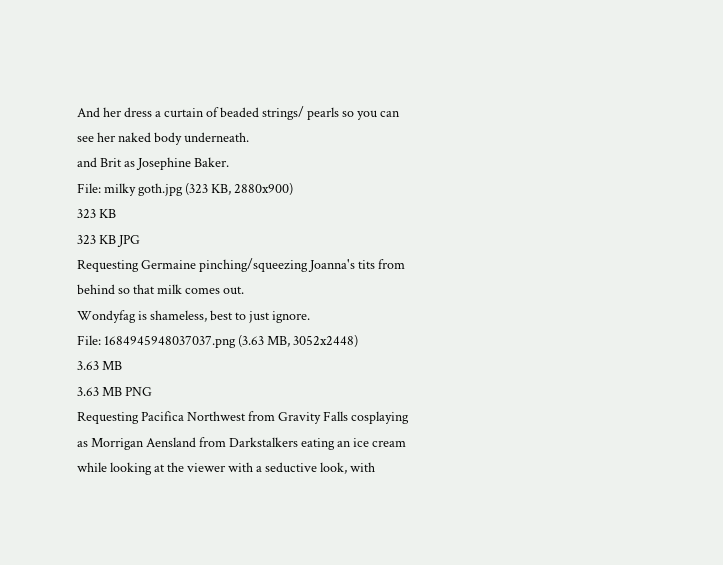And her dress a curtain of beaded strings/ pearls so you can see her naked body underneath.
and Brit as Josephine Baker.
File: milky goth.jpg (323 KB, 2880x900)
323 KB
323 KB JPG
Requesting Germaine pinching/squeezing Joanna's tits from behind so that milk comes out.
Wondyfag is shameless, best to just ignore.
File: 1684945948037037.png (3.63 MB, 3052x2448)
3.63 MB
3.63 MB PNG
Requesting Pacifica Northwest from Gravity Falls cosplaying as Morrigan Aensland from Darkstalkers eating an ice cream while looking at the viewer with a seductive look, with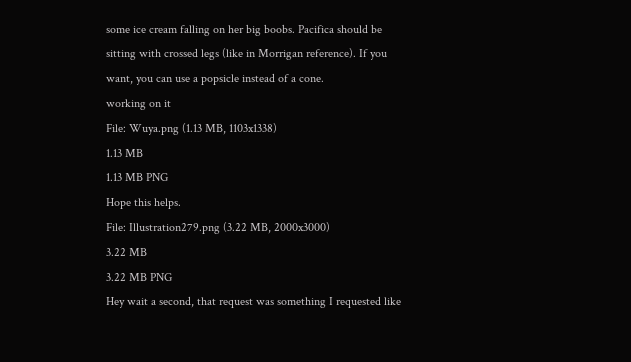some ice cream falling on her big boobs. Pacifica should be sitting with crossed legs (like in Morrigan reference). If you want, you can use a popsicle instead of a cone.
working on it
File: Wuya.png (1.13 MB, 1103x1338)
1.13 MB
1.13 MB PNG
Hope this helps.
File: Illustration279.png (3.22 MB, 2000x3000)
3.22 MB
3.22 MB PNG
Hey wait a second, that request was something I requested like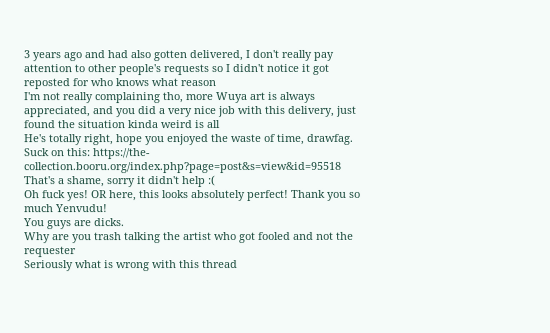3 years ago and had also gotten delivered, I don't really pay attention to other people's requests so I didn't notice it got reposted for who knows what reason
I'm not really complaining tho, more Wuya art is always appreciated, and you did a very nice job with this delivery, just found the situation kinda weird is all
He's totally right, hope you enjoyed the waste of time, drawfag. Suck on this: https://the-collection.booru.org/index.php?page=post&s=view&id=95518
That's a shame, sorry it didn't help :(
Oh fuck yes! OR here, this looks absolutely perfect! Thank you so much Yenvudu!
You guys are dicks.
Why are you trash talking the artist who got fooled and not the requester
Seriously what is wrong with this thread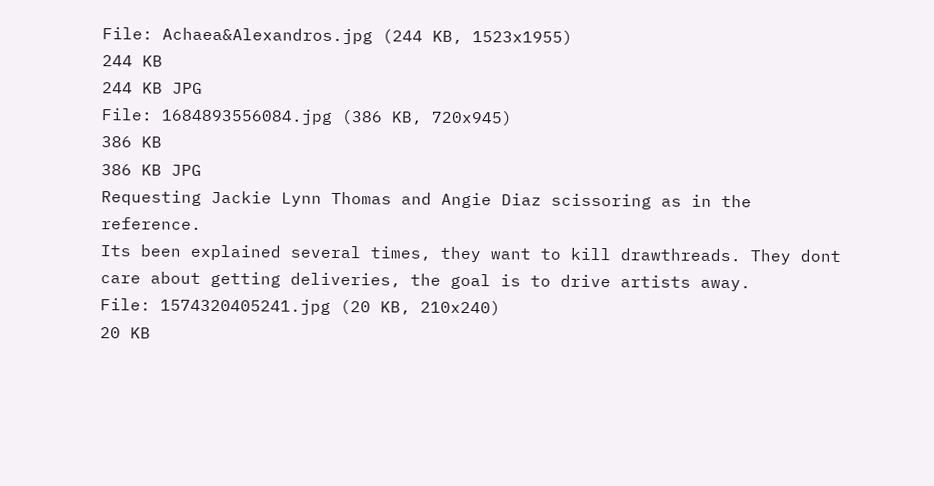File: Achaea&Alexandros.jpg (244 KB, 1523x1955)
244 KB
244 KB JPG
File: 1684893556084.jpg (386 KB, 720x945)
386 KB
386 KB JPG
Requesting Jackie Lynn Thomas and Angie Diaz scissoring as in the reference.
Its been explained several times, they want to kill drawthreads. They dont care about getting deliveries, the goal is to drive artists away.
File: 1574320405241.jpg (20 KB, 210x240)
20 KB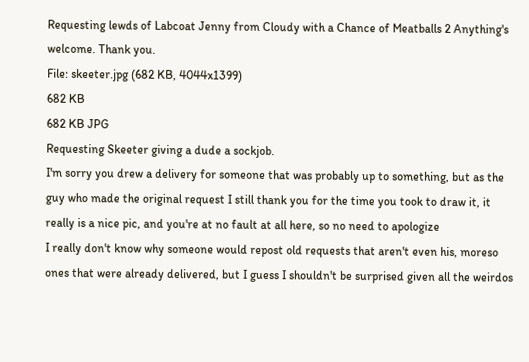Requesting lewds of Labcoat Jenny from Cloudy with a Chance of Meatballs 2 Anything's welcome. Thank you.
File: skeeter.jpg (682 KB, 4044x1399)
682 KB
682 KB JPG
Requesting Skeeter giving a dude a sockjob.
I'm sorry you drew a delivery for someone that was probably up to something, but as the guy who made the original request I still thank you for the time you took to draw it, it really is a nice pic, and you're at no fault at all here, so no need to apologize
I really don't know why someone would repost old requests that aren't even his, moreso ones that were already delivered, but I guess I shouldn't be surprised given all the weirdos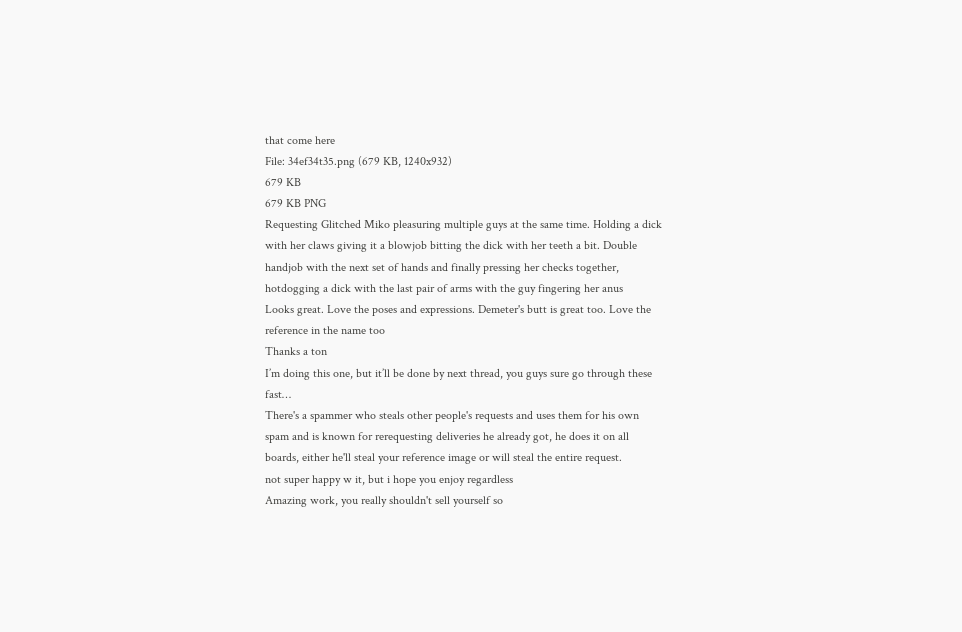that come here
File: 34ef34t35.png (679 KB, 1240x932)
679 KB
679 KB PNG
Requesting Glitched Miko pleasuring multiple guys at the same time. Holding a dick with her claws giving it a blowjob bitting the dick with her teeth a bit. Double handjob with the next set of hands and finally pressing her checks together, hotdogging a dick with the last pair of arms with the guy fingering her anus
Looks great. Love the poses and expressions. Demeter's butt is great too. Love the reference in the name too
Thanks a ton
I’m doing this one, but it’ll be done by next thread, you guys sure go through these fast…
There's a spammer who steals other people's requests and uses them for his own spam and is known for rerequesting deliveries he already got, he does it on all boards, either he'll steal your reference image or will steal the entire request.
not super happy w it, but i hope you enjoy regardless
Amazing work, you really shouldn't sell yourself so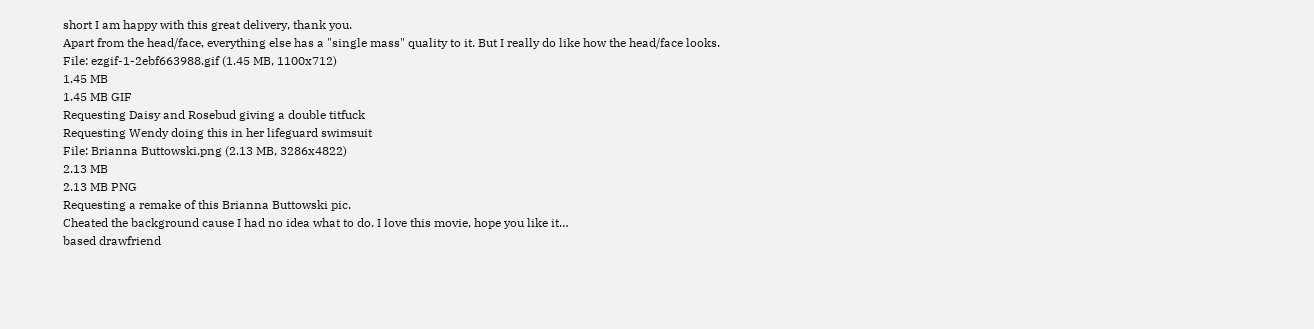short I am happy with this great delivery, thank you.
Apart from the head/face, everything else has a "single mass" quality to it. But I really do like how the head/face looks.
File: ezgif-1-2ebf663988.gif (1.45 MB, 1100x712)
1.45 MB
1.45 MB GIF
Requesting Daisy and Rosebud giving a double titfuck
Requesting Wendy doing this in her lifeguard swimsuit
File: Brianna Buttowski.png (2.13 MB, 3286x4822)
2.13 MB
2.13 MB PNG
Requesting a remake of this Brianna Buttowski pic.
Cheated the background cause I had no idea what to do. I love this movie, hope you like it…
based drawfriend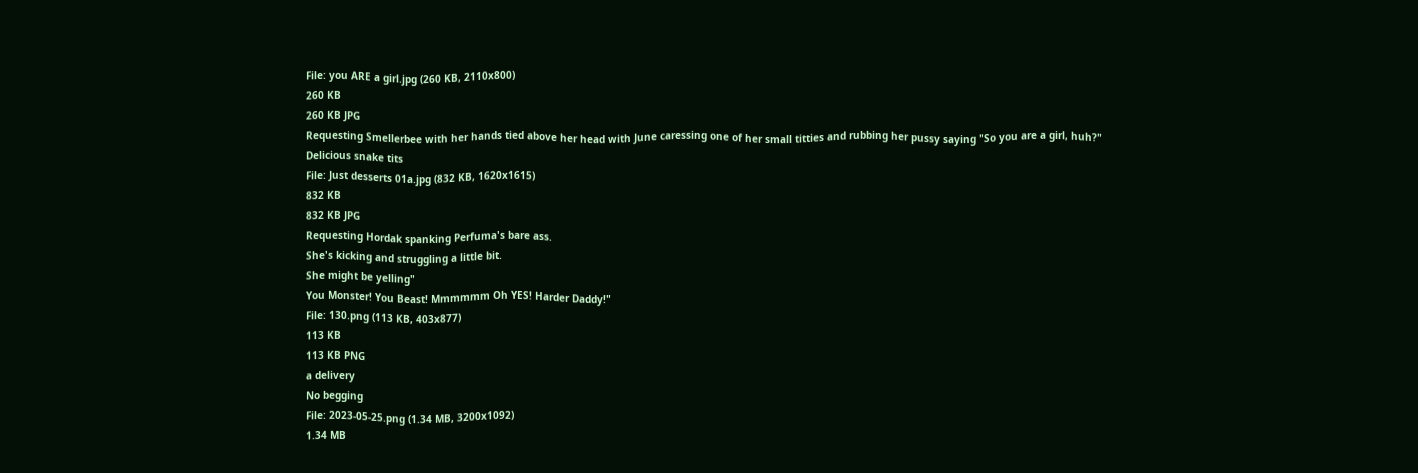File: you ARE a girl.jpg (260 KB, 2110x800)
260 KB
260 KB JPG
Requesting Smellerbee with her hands tied above her head with June caressing one of her small titties and rubbing her pussy saying "So you are a girl, huh?"
Delicious snake tits
File: Just desserts 01a.jpg (832 KB, 1620x1615)
832 KB
832 KB JPG
Requesting Hordak spanking Perfuma's bare ass.
She's kicking and struggling a little bit.
She might be yelling"
You Monster! You Beast! Mmmmmm Oh YES! Harder Daddy!"
File: 130.png (113 KB, 403x877)
113 KB
113 KB PNG
a delivery
No begging
File: 2023-05-25.png (1.34 MB, 3200x1092)
1.34 MB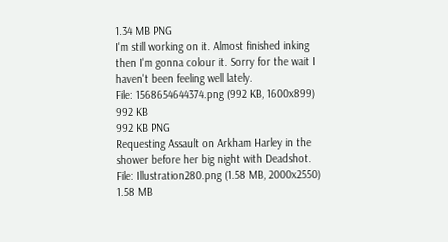1.34 MB PNG
I'm still working on it. Almost finished inking then I'm gonna colour it. Sorry for the wait I haven't been feeling well lately.
File: 1568654644374.png (992 KB, 1600x899)
992 KB
992 KB PNG
Requesting Assault on Arkham Harley in the shower before her big night with Deadshot.
File: Illustration280.png (1.58 MB, 2000x2550)
1.58 MB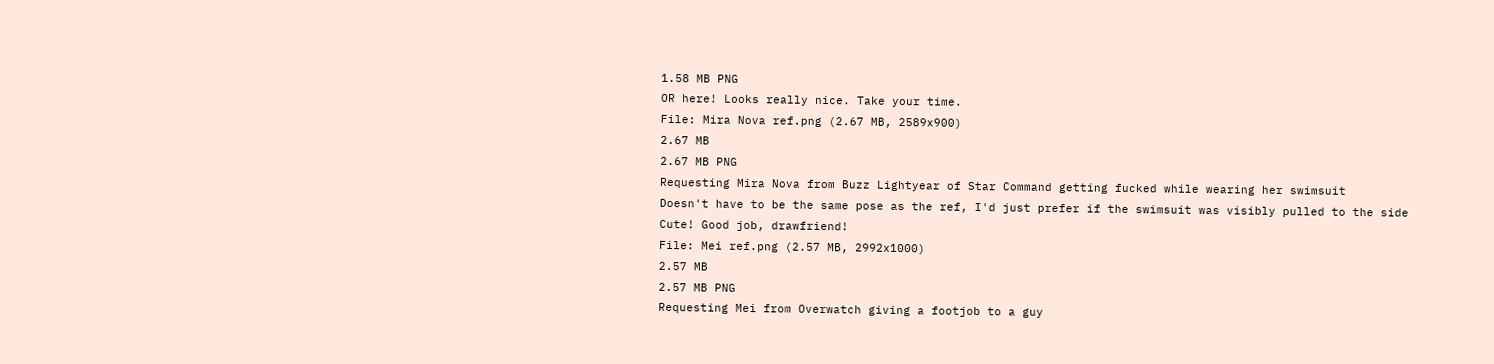1.58 MB PNG
OR here! Looks really nice. Take your time.
File: Mira Nova ref.png (2.67 MB, 2589x900)
2.67 MB
2.67 MB PNG
Requesting Mira Nova from Buzz Lightyear of Star Command getting fucked while wearing her swimsuit
Doesn't have to be the same pose as the ref, I'd just prefer if the swimsuit was visibly pulled to the side
Cute! Good job, drawfriend!
File: Mei ref.png (2.57 MB, 2992x1000)
2.57 MB
2.57 MB PNG
Requesting Mei from Overwatch giving a footjob to a guy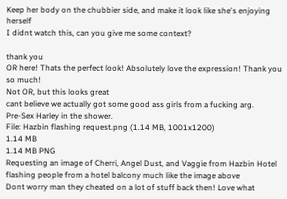Keep her body on the chubbier side, and make it look like she's enjoying herself
I didnt watch this, can you give me some context?

thank you
OR here! Thats the perfect look! Absolutely love the expression! Thank you so much!
Not OR, but this looks great
cant believe we actually got some good ass girls from a fucking arg.
Pre-Sex Harley in the shower.
File: Hazbin flashing request.png (1.14 MB, 1001x1200)
1.14 MB
1.14 MB PNG
Requesting an image of Cherri, Angel Dust, and Vaggie from Hazbin Hotel flashing people from a hotel balcony much like the image above
Dont worry man they cheated on a lot of stuff back then! Love what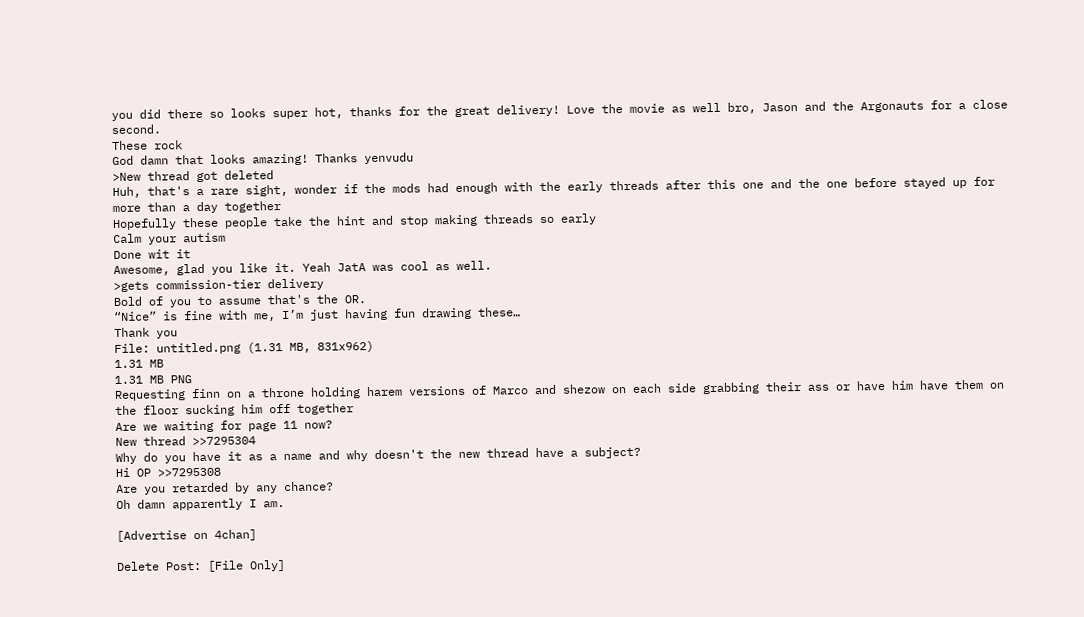you did there so looks super hot, thanks for the great delivery! Love the movie as well bro, Jason and the Argonauts for a close second.
These rock
God damn that looks amazing! Thanks yenvudu
>New thread got deleted
Huh, that's a rare sight, wonder if the mods had enough with the early threads after this one and the one before stayed up for more than a day together
Hopefully these people take the hint and stop making threads so early
Calm your autism
Done wit it
Awesome, glad you like it. Yeah JatA was cool as well.
>gets commission-tier delivery
Bold of you to assume that's the OR.
“Nice” is fine with me, I’m just having fun drawing these…
Thank you
File: untitled.png (1.31 MB, 831x962)
1.31 MB
1.31 MB PNG
Requesting finn on a throne holding harem versions of Marco and shezow on each side grabbing their ass or have him have them on the floor sucking him off together
Are we waiting for page 11 now?
New thread >>7295304
Why do you have it as a name and why doesn't the new thread have a subject?
Hi OP >>7295308
Are you retarded by any chance?
Oh damn apparently I am.

[Advertise on 4chan]

Delete Post: [File Only]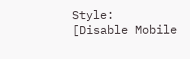Style:
[Disable Mobile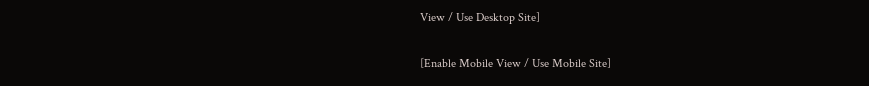View / Use Desktop Site]

[Enable Mobile View / Use Mobile Site]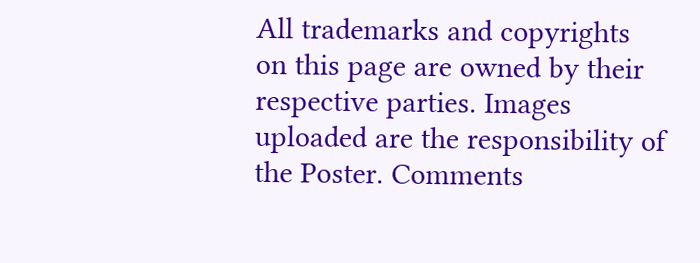All trademarks and copyrights on this page are owned by their respective parties. Images uploaded are the responsibility of the Poster. Comments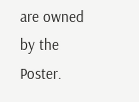are owned by the Poster.